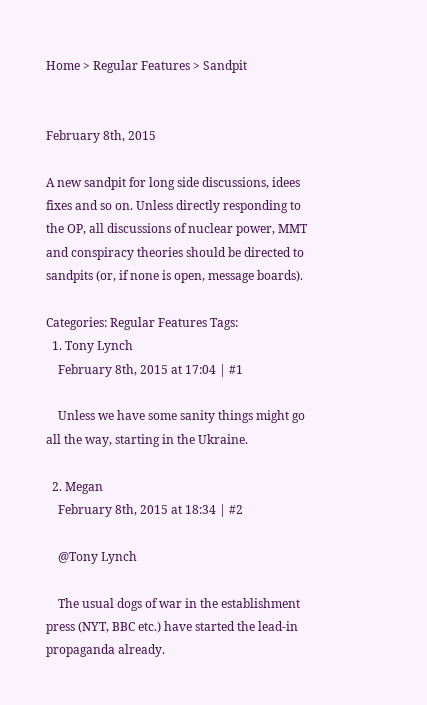Home > Regular Features > Sandpit


February 8th, 2015

A new sandpit for long side discussions, idees fixes and so on. Unless directly responding to the OP, all discussions of nuclear power, MMT and conspiracy theories should be directed to sandpits (or, if none is open, message boards).

Categories: Regular Features Tags:
  1. Tony Lynch
    February 8th, 2015 at 17:04 | #1

    Unless we have some sanity things might go all the way, starting in the Ukraine.

  2. Megan
    February 8th, 2015 at 18:34 | #2

    @Tony Lynch

    The usual dogs of war in the establishment press (NYT, BBC etc.) have started the lead-in propaganda already.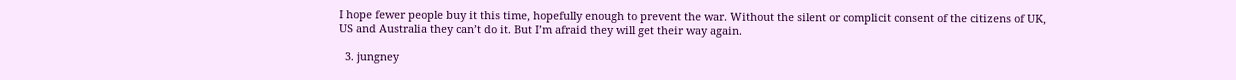I hope fewer people buy it this time, hopefully enough to prevent the war. Without the silent or complicit consent of the citizens of UK, US and Australia they can’t do it. But I’m afraid they will get their way again.

  3. jungney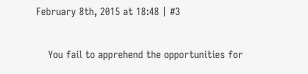February 8th, 2015 at 18:48 | #3

    You fail to apprehend the opportunities for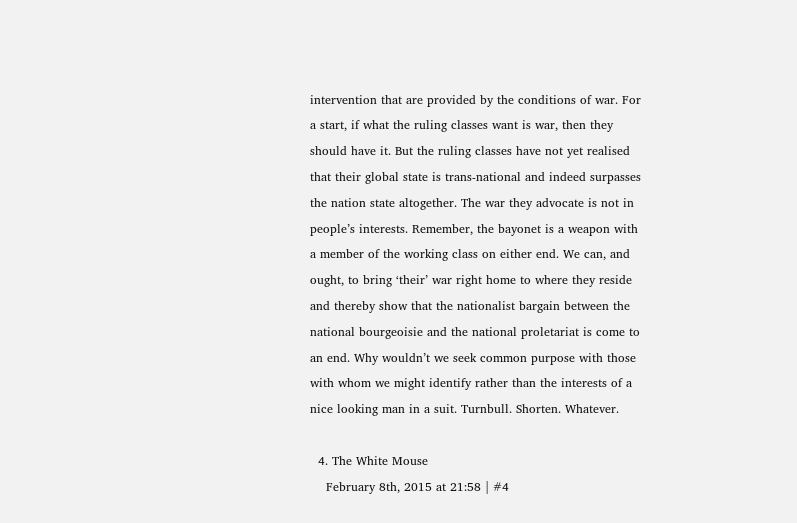intervention that are provided by the conditions of war. For a start, if what the ruling classes want is war, then they should have it. But the ruling classes have not yet realised that their global state is trans-national and indeed surpasses the nation state altogether. The war they advocate is not in people’s interests. Remember, the bayonet is a weapon with a member of the working class on either end. We can, and ought, to bring ‘their’ war right home to where they reside and thereby show that the nationalist bargain between the national bourgeoisie and the national proletariat is come to an end. Why wouldn’t we seek common purpose with those with whom we might identify rather than the interests of a nice looking man in a suit. Turnbull. Shorten. Whatever.

  4. The White Mouse
    February 8th, 2015 at 21:58 | #4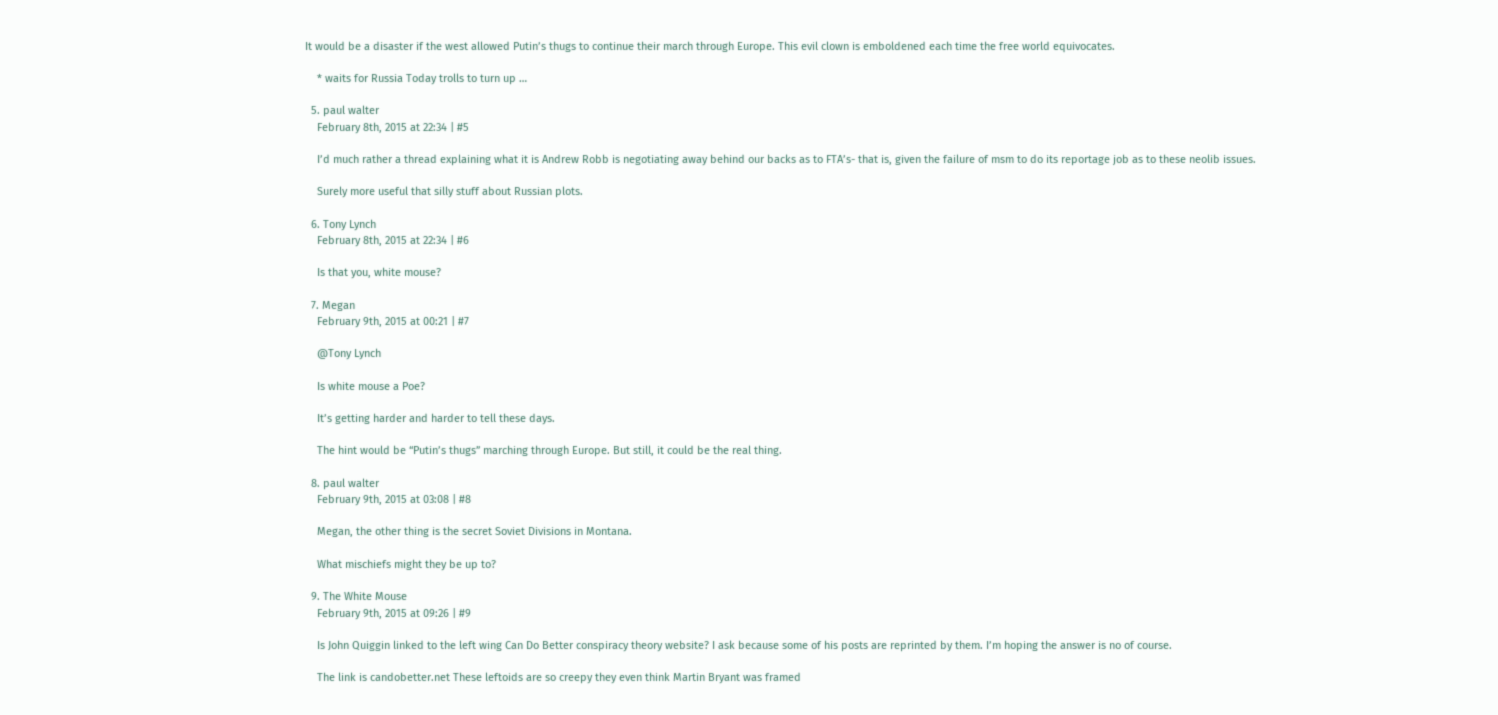It would be a disaster if the west allowed Putin’s thugs to continue their march through Europe. This evil clown is emboldened each time the free world equivocates.

    * waits for Russia Today trolls to turn up …

  5. paul walter
    February 8th, 2015 at 22:34 | #5

    I’d much rather a thread explaining what it is Andrew Robb is negotiating away behind our backs as to FTA’s- that is, given the failure of msm to do its reportage job as to these neolib issues.

    Surely more useful that silly stuff about Russian plots.

  6. Tony Lynch
    February 8th, 2015 at 22:34 | #6

    Is that you, white mouse?

  7. Megan
    February 9th, 2015 at 00:21 | #7

    @Tony Lynch

    Is white mouse a Poe?

    It’s getting harder and harder to tell these days.

    The hint would be “Putin’s thugs” marching through Europe. But still, it could be the real thing.

  8. paul walter
    February 9th, 2015 at 03:08 | #8

    Megan, the other thing is the secret Soviet Divisions in Montana.

    What mischiefs might they be up to?

  9. The White Mouse
    February 9th, 2015 at 09:26 | #9

    Is John Quiggin linked to the left wing Can Do Better conspiracy theory website? I ask because some of his posts are reprinted by them. I’m hoping the answer is no of course.

    The link is candobetter.net These leftoids are so creepy they even think Martin Bryant was framed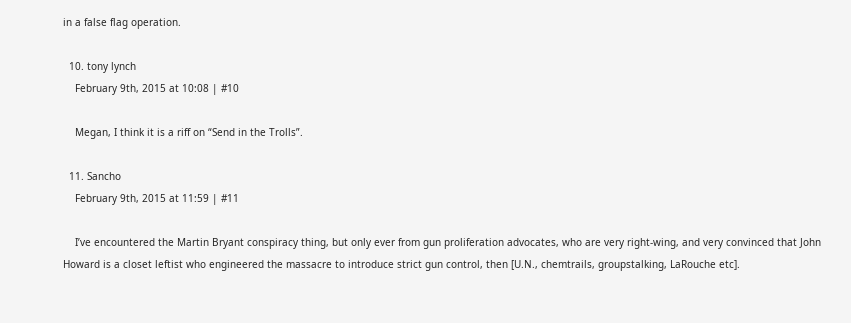in a false flag operation.

  10. tony lynch
    February 9th, 2015 at 10:08 | #10

    Megan, I think it is a riff on “Send in the Trolls”.

  11. Sancho
    February 9th, 2015 at 11:59 | #11

    I’ve encountered the Martin Bryant conspiracy thing, but only ever from gun proliferation advocates, who are very right-wing, and very convinced that John Howard is a closet leftist who engineered the massacre to introduce strict gun control, then [U.N., chemtrails, groupstalking, LaRouche etc].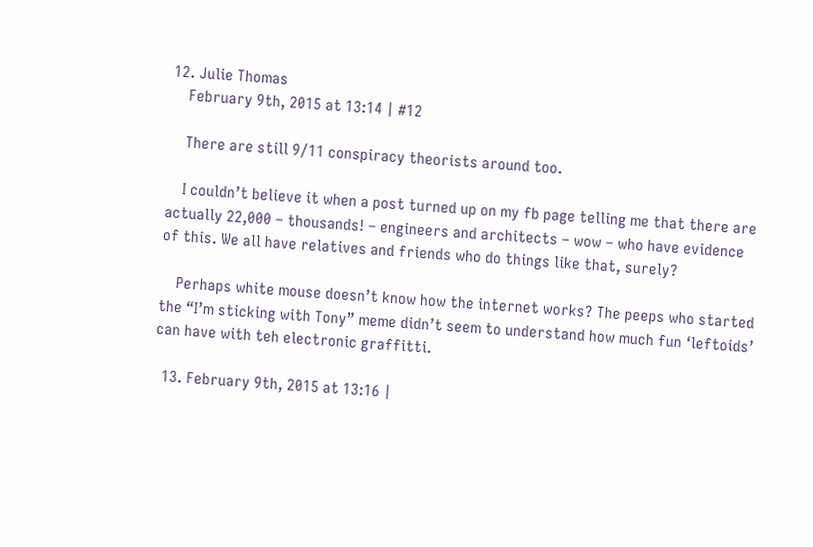12. Julie Thomas
    February 9th, 2015 at 13:14 | #12

    There are still 9/11 conspiracy theorists around too.

    I couldn’t believe it when a post turned up on my fb page telling me that there are actually 22,000 – thousands! – engineers and architects – wow – who have evidence of this. We all have relatives and friends who do things like that, surely?

    Perhaps white mouse doesn’t know how the internet works? The peeps who started the “I’m sticking with Tony” meme didn’t seem to understand how much fun ‘leftoids’ can have with teh electronic graffitti.

  13. February 9th, 2015 at 13:16 |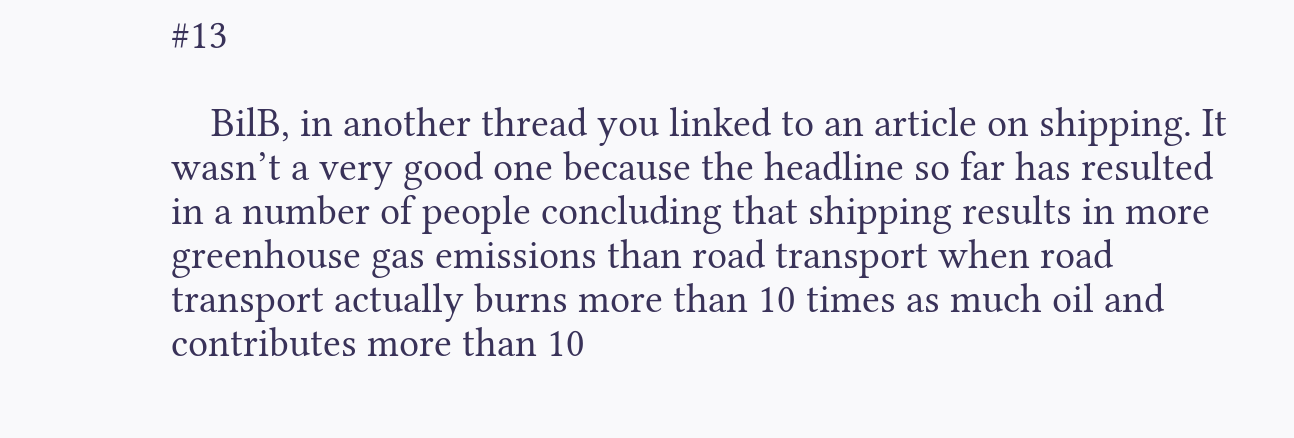#13

    BilB, in another thread you linked to an article on shipping. It wasn’t a very good one because the headline so far has resulted in a number of people concluding that shipping results in more greenhouse gas emissions than road transport when road transport actually burns more than 10 times as much oil and contributes more than 10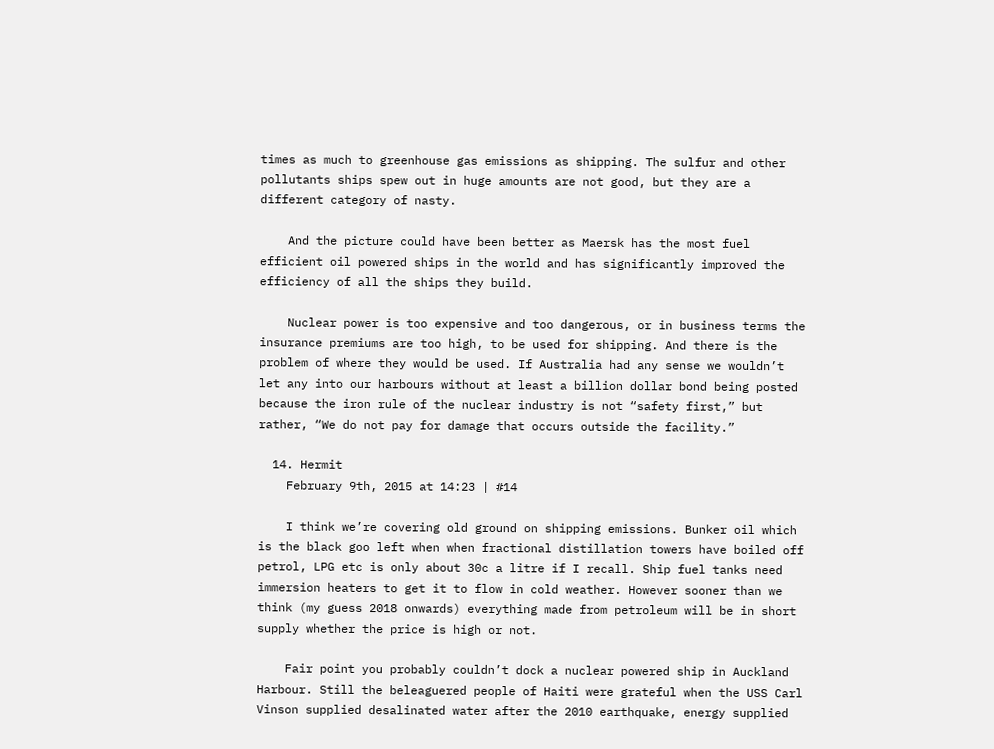times as much to greenhouse gas emissions as shipping. The sulfur and other pollutants ships spew out in huge amounts are not good, but they are a different category of nasty.

    And the picture could have been better as Maersk has the most fuel efficient oil powered ships in the world and has significantly improved the efficiency of all the ships they build.

    Nuclear power is too expensive and too dangerous, or in business terms the insurance premiums are too high, to be used for shipping. And there is the problem of where they would be used. If Australia had any sense we wouldn’t let any into our harbours without at least a billion dollar bond being posted because the iron rule of the nuclear industry is not “safety first,” but rather, “We do not pay for damage that occurs outside the facility.”

  14. Hermit
    February 9th, 2015 at 14:23 | #14

    I think we’re covering old ground on shipping emissions. Bunker oil which is the black goo left when when fractional distillation towers have boiled off petrol, LPG etc is only about 30c a litre if I recall. Ship fuel tanks need immersion heaters to get it to flow in cold weather. However sooner than we think (my guess 2018 onwards) everything made from petroleum will be in short supply whether the price is high or not.

    Fair point you probably couldn’t dock a nuclear powered ship in Auckland Harbour. Still the beleaguered people of Haiti were grateful when the USS Carl Vinson supplied desalinated water after the 2010 earthquake, energy supplied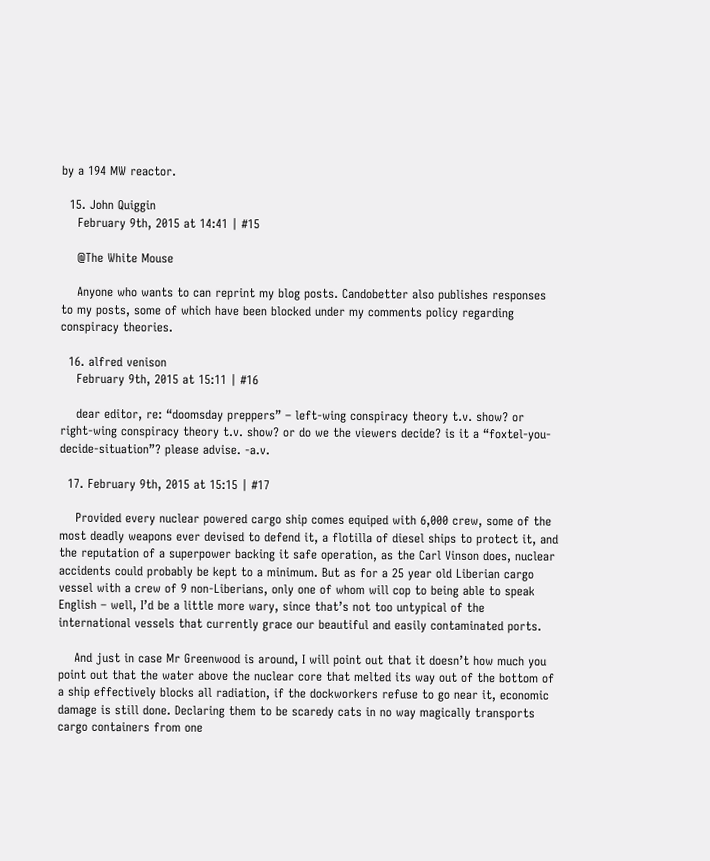by a 194 MW reactor.

  15. John Quiggin
    February 9th, 2015 at 14:41 | #15

    @The White Mouse

    Anyone who wants to can reprint my blog posts. Candobetter also publishes responses to my posts, some of which have been blocked under my comments policy regarding conspiracy theories.

  16. alfred venison
    February 9th, 2015 at 15:11 | #16

    dear editor, re: “doomsday preppers” – left-wing conspiracy theory t.v. show? or right-wing conspiracy theory t.v. show? or do we the viewers decide? is it a “foxtel-you-decide-situation”? please advise. -a.v.

  17. February 9th, 2015 at 15:15 | #17

    Provided every nuclear powered cargo ship comes equiped with 6,000 crew, some of the most deadly weapons ever devised to defend it, a flotilla of diesel ships to protect it, and the reputation of a superpower backing it safe operation, as the Carl Vinson does, nuclear accidents could probably be kept to a minimum. But as for a 25 year old Liberian cargo vessel with a crew of 9 non-Liberians, only one of whom will cop to being able to speak English – well, I’d be a little more wary, since that’s not too untypical of the international vessels that currently grace our beautiful and easily contaminated ports.

    And just in case Mr Greenwood is around, I will point out that it doesn’t how much you point out that the water above the nuclear core that melted its way out of the bottom of a ship effectively blocks all radiation, if the dockworkers refuse to go near it, economic damage is still done. Declaring them to be scaredy cats in no way magically transports cargo containers from one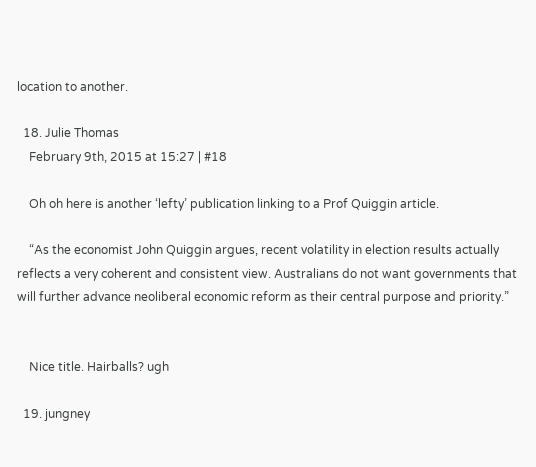location to another.

  18. Julie Thomas
    February 9th, 2015 at 15:27 | #18

    Oh oh here is another ‘lefty’ publication linking to a Prof Quiggin article.

    “As the economist John Quiggin argues, recent volatility in election results actually reflects a very coherent and consistent view. Australians do not want governments that will further advance neoliberal economic reform as their central purpose and priority.”


    Nice title. Hairballs? ugh

  19. jungney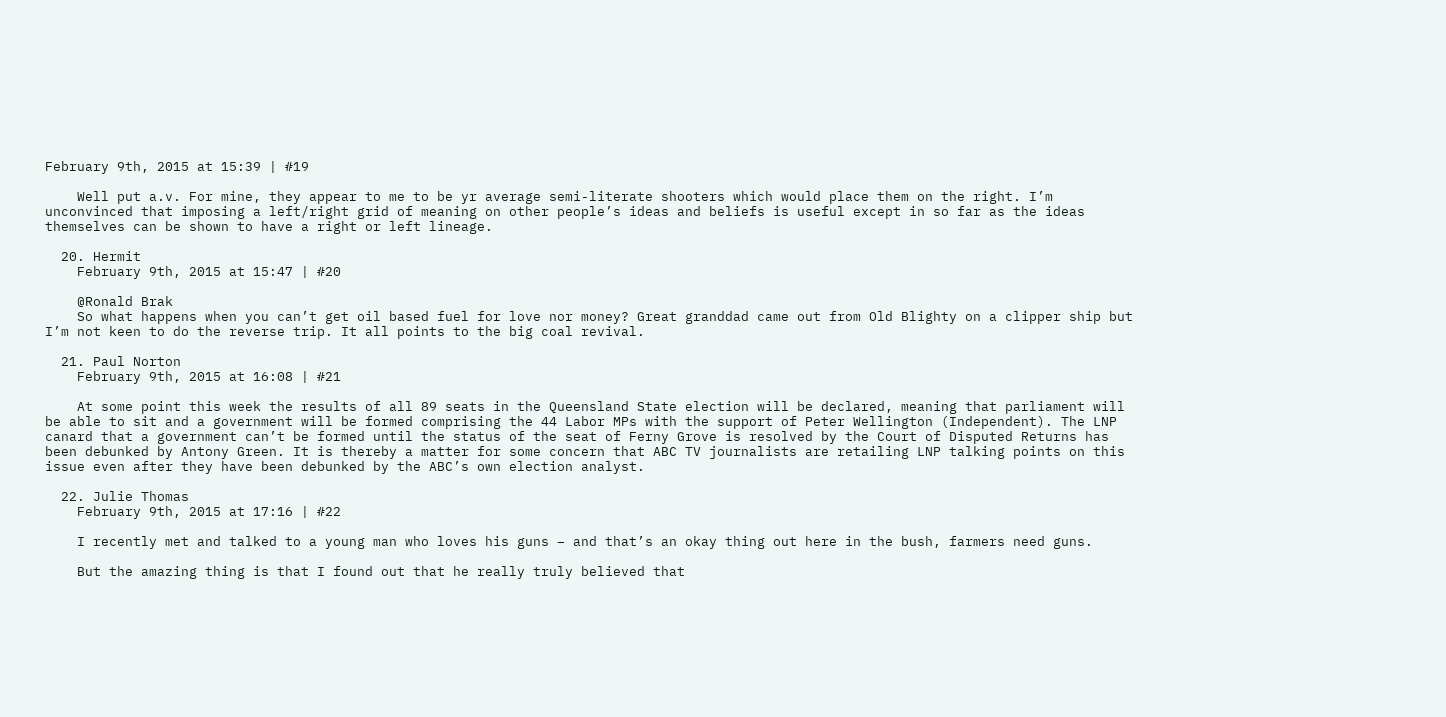February 9th, 2015 at 15:39 | #19

    Well put a.v. For mine, they appear to me to be yr average semi-literate shooters which would place them on the right. I’m unconvinced that imposing a left/right grid of meaning on other people’s ideas and beliefs is useful except in so far as the ideas themselves can be shown to have a right or left lineage.

  20. Hermit
    February 9th, 2015 at 15:47 | #20

    @Ronald Brak
    So what happens when you can’t get oil based fuel for love nor money? Great granddad came out from Old Blighty on a clipper ship but I’m not keen to do the reverse trip. It all points to the big coal revival.

  21. Paul Norton
    February 9th, 2015 at 16:08 | #21

    At some point this week the results of all 89 seats in the Queensland State election will be declared, meaning that parliament will be able to sit and a government will be formed comprising the 44 Labor MPs with the support of Peter Wellington (Independent). The LNP canard that a government can’t be formed until the status of the seat of Ferny Grove is resolved by the Court of Disputed Returns has been debunked by Antony Green. It is thereby a matter for some concern that ABC TV journalists are retailing LNP talking points on this issue even after they have been debunked by the ABC’s own election analyst.

  22. Julie Thomas
    February 9th, 2015 at 17:16 | #22

    I recently met and talked to a young man who loves his guns – and that’s an okay thing out here in the bush, farmers need guns.

    But the amazing thing is that I found out that he really truly believed that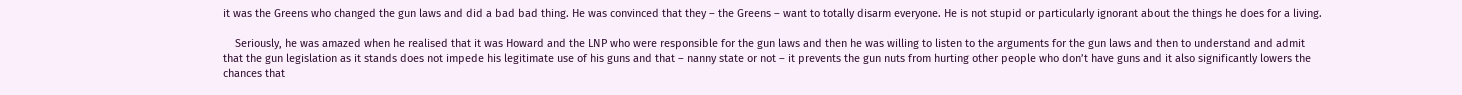it was the Greens who changed the gun laws and did a bad bad thing. He was convinced that they – the Greens – want to totally disarm everyone. He is not stupid or particularly ignorant about the things he does for a living.

    Seriously, he was amazed when he realised that it was Howard and the LNP who were responsible for the gun laws and then he was willing to listen to the arguments for the gun laws and then to understand and admit that the gun legislation as it stands does not impede his legitimate use of his guns and that – nanny state or not – it prevents the gun nuts from hurting other people who don’t have guns and it also significantly lowers the chances that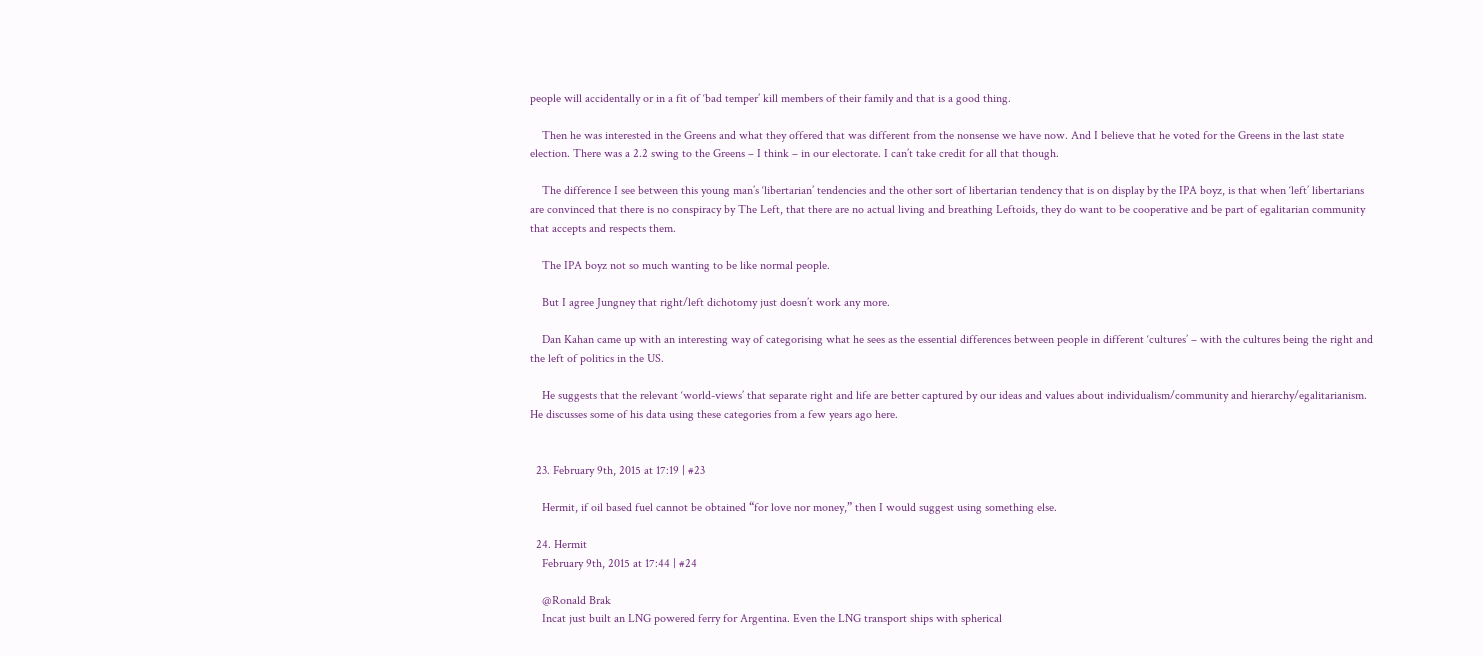people will accidentally or in a fit of ‘bad temper’ kill members of their family and that is a good thing.

    Then he was interested in the Greens and what they offered that was different from the nonsense we have now. And I believe that he voted for the Greens in the last state election. There was a 2.2 swing to the Greens – I think – in our electorate. I can’t take credit for all that though.

    The difference I see between this young man’s ‘libertarian’ tendencies and the other sort of libertarian tendency that is on display by the IPA boyz, is that when ‘left’ libertarians are convinced that there is no conspiracy by The Left, that there are no actual living and breathing Leftoids, they do want to be cooperative and be part of egalitarian community that accepts and respects them.

    The IPA boyz not so much wanting to be like normal people.

    But I agree Jungney that right/left dichotomy just doesn’t work any more.

    Dan Kahan came up with an interesting way of categorising what he sees as the essential differences between people in different ‘cultures’ – with the cultures being the right and the left of politics in the US.

    He suggests that the relevant ‘world-views’ that separate right and life are better captured by our ideas and values about individualism/community and hierarchy/egalitarianism. He discusses some of his data using these categories from a few years ago here.


  23. February 9th, 2015 at 17:19 | #23

    Hermit, if oil based fuel cannot be obtained “for love nor money,” then I would suggest using something else.

  24. Hermit
    February 9th, 2015 at 17:44 | #24

    @Ronald Brak
    Incat just built an LNG powered ferry for Argentina. Even the LNG transport ships with spherical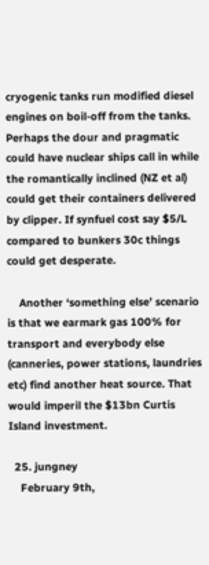cryogenic tanks run modified diesel engines on boil-off from the tanks. Perhaps the dour and pragmatic could have nuclear ships call in while the romantically inclined (NZ et al) could get their containers delivered by clipper. If synfuel cost say $5/L compared to bunkers 30c things could get desperate.

    Another ‘something else’ scenario is that we earmark gas 100% for transport and everybody else (canneries, power stations, laundries etc) find another heat source. That would imperil the $13bn Curtis Island investment.

  25. jungney
    February 9th,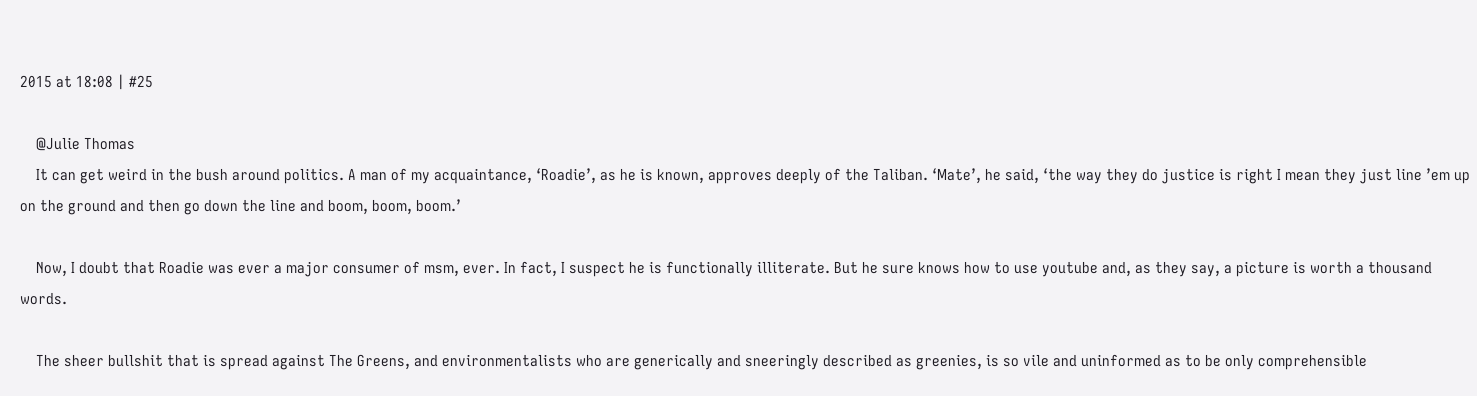2015 at 18:08 | #25

    @Julie Thomas
    It can get weird in the bush around politics. A man of my acquaintance, ‘Roadie’, as he is known, approves deeply of the Taliban. ‘Mate’, he said, ‘the way they do justice is right I mean they just line ’em up on the ground and then go down the line and boom, boom, boom.’

    Now, I doubt that Roadie was ever a major consumer of msm, ever. In fact, I suspect he is functionally illiterate. But he sure knows how to use youtube and, as they say, a picture is worth a thousand words.

    The sheer bullshit that is spread against The Greens, and environmentalists who are generically and sneeringly described as greenies, is so vile and uninformed as to be only comprehensible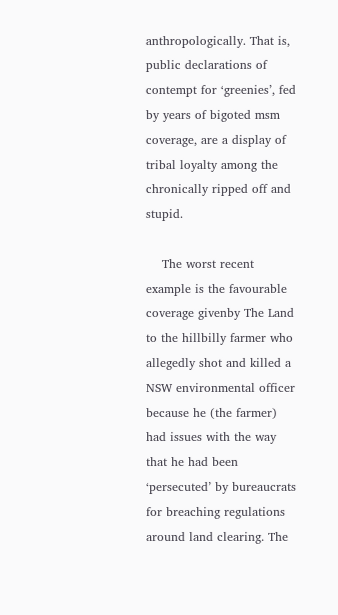anthropologically. That is, public declarations of contempt for ‘greenies’, fed by years of bigoted msm coverage, are a display of tribal loyalty among the chronically ripped off and stupid.

    The worst recent example is the favourable coverage givenby The Land to the hillbilly farmer who allegedly shot and killed a NSW environmental officer because he (the farmer) had issues with the way that he had been ‘persecuted’ by bureaucrats for breaching regulations around land clearing. The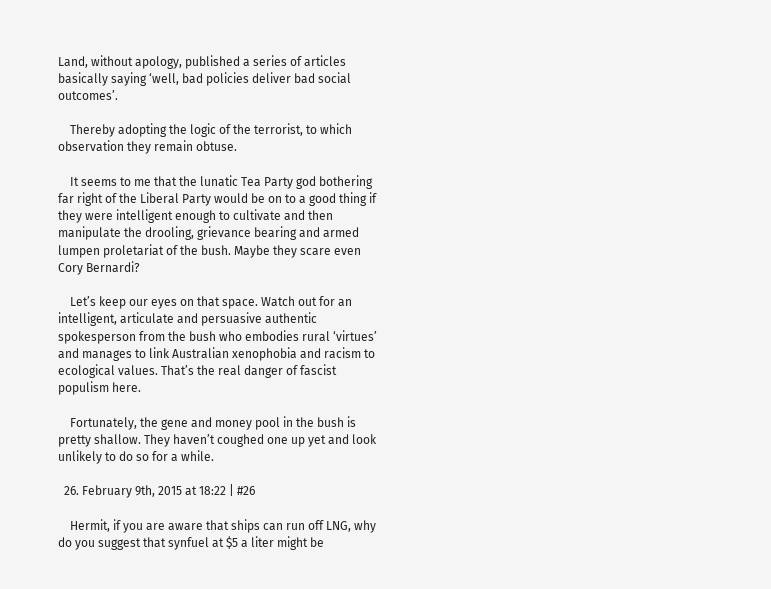Land, without apology, published a series of articles basically saying ‘well, bad policies deliver bad social outcomes’.

    Thereby adopting the logic of the terrorist, to which observation they remain obtuse.

    It seems to me that the lunatic Tea Party god bothering far right of the Liberal Party would be on to a good thing if they were intelligent enough to cultivate and then manipulate the drooling, grievance bearing and armed lumpen proletariat of the bush. Maybe they scare even Cory Bernardi?

    Let’s keep our eyes on that space. Watch out for an intelligent, articulate and persuasive authentic spokesperson from the bush who embodies rural ‘virtues’ and manages to link Australian xenophobia and racism to ecological values. That’s the real danger of fascist populism here.

    Fortunately, the gene and money pool in the bush is pretty shallow. They haven’t coughed one up yet and look unlikely to do so for a while.

  26. February 9th, 2015 at 18:22 | #26

    Hermit, if you are aware that ships can run off LNG, why do you suggest that synfuel at $5 a liter might be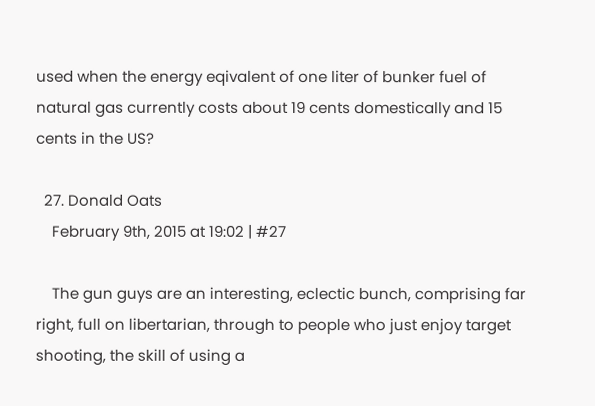used when the energy eqivalent of one liter of bunker fuel of natural gas currently costs about 19 cents domestically and 15 cents in the US?

  27. Donald Oats
    February 9th, 2015 at 19:02 | #27

    The gun guys are an interesting, eclectic bunch, comprising far right, full on libertarian, through to people who just enjoy target shooting, the skill of using a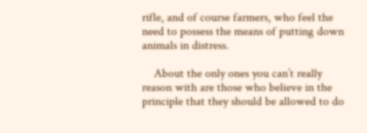rifle, and of course farmers, who feel the need to possess the means of putting down animals in distress.

    About the only ones you can’t really reason with are those who believe in the principle that they should be allowed to do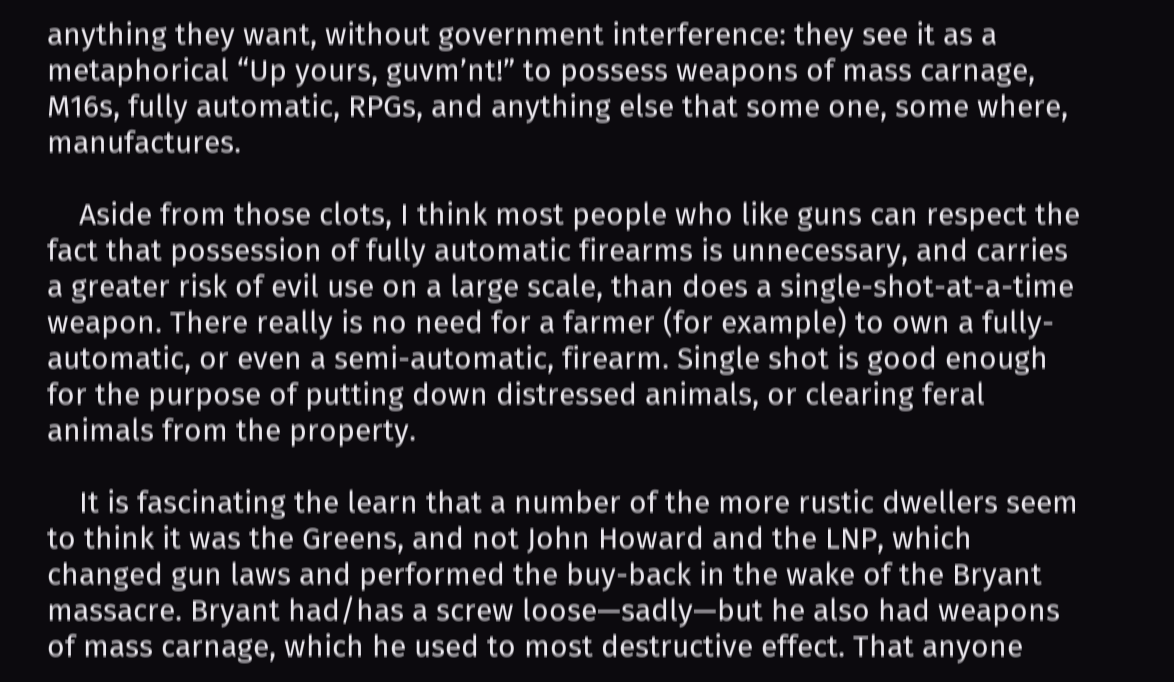anything they want, without government interference: they see it as a metaphorical “Up yours, guvm’nt!” to possess weapons of mass carnage, M16s, fully automatic, RPGs, and anything else that some one, some where, manufactures.

    Aside from those clots, I think most people who like guns can respect the fact that possession of fully automatic firearms is unnecessary, and carries a greater risk of evil use on a large scale, than does a single-shot-at-a-time weapon. There really is no need for a farmer (for example) to own a fully-automatic, or even a semi-automatic, firearm. Single shot is good enough for the purpose of putting down distressed animals, or clearing feral animals from the property.

    It is fascinating the learn that a number of the more rustic dwellers seem to think it was the Greens, and not John Howard and the LNP, which changed gun laws and performed the buy-back in the wake of the Bryant massacre. Bryant had/has a screw loose—sadly—but he also had weapons of mass carnage, which he used to most destructive effect. That anyone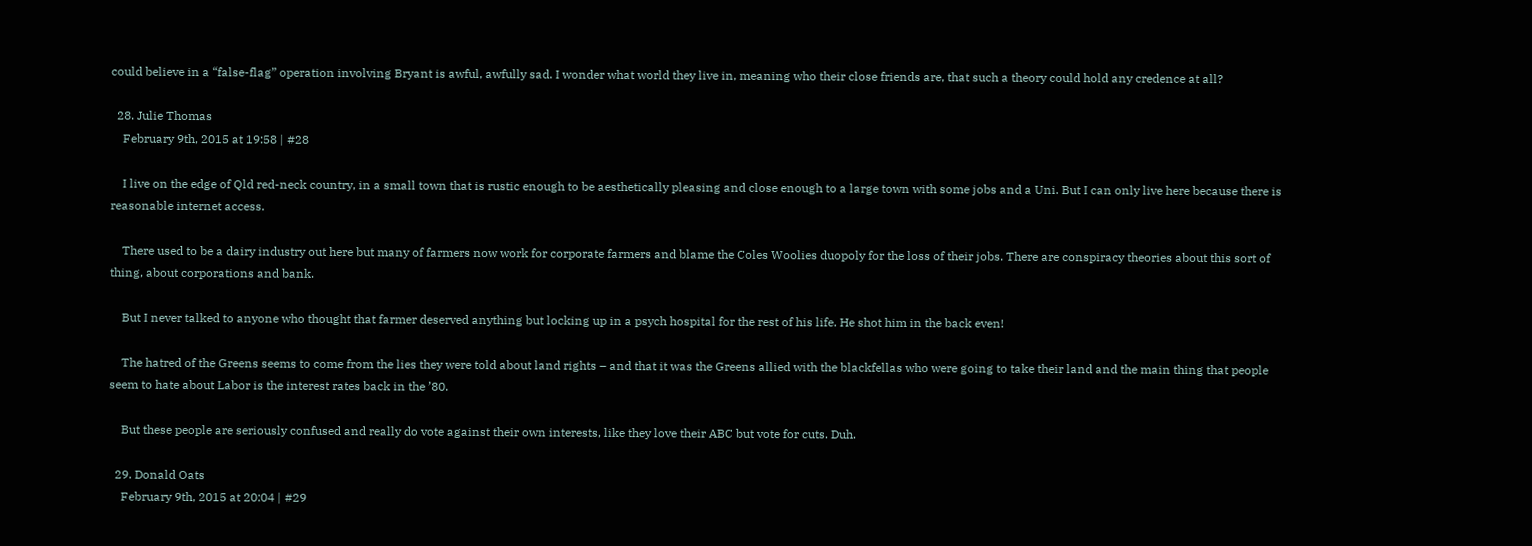could believe in a “false-flag” operation involving Bryant is awful, awfully sad. I wonder what world they live in, meaning who their close friends are, that such a theory could hold any credence at all?

  28. Julie Thomas
    February 9th, 2015 at 19:58 | #28

    I live on the edge of Qld red-neck country, in a small town that is rustic enough to be aesthetically pleasing and close enough to a large town with some jobs and a Uni. But I can only live here because there is reasonable internet access.

    There used to be a dairy industry out here but many of farmers now work for corporate farmers and blame the Coles Woolies duopoly for the loss of their jobs. There are conspiracy theories about this sort of thing, about corporations and bank.

    But I never talked to anyone who thought that farmer deserved anything but locking up in a psych hospital for the rest of his life. He shot him in the back even!

    The hatred of the Greens seems to come from the lies they were told about land rights – and that it was the Greens allied with the blackfellas who were going to take their land and the main thing that people seem to hate about Labor is the interest rates back in the ’80.

    But these people are seriously confused and really do vote against their own interests, like they love their ABC but vote for cuts. Duh.

  29. Donald Oats
    February 9th, 2015 at 20:04 | #29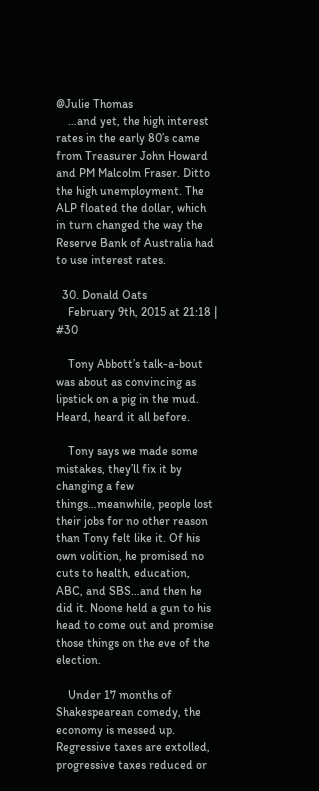@Julie Thomas
    …and yet, the high interest rates in the early 80’s came from Treasurer John Howard and PM Malcolm Fraser. Ditto the high unemployment. The ALP floated the dollar, which in turn changed the way the Reserve Bank of Australia had to use interest rates.

  30. Donald Oats
    February 9th, 2015 at 21:18 | #30

    Tony Abbott’s talk-a-bout was about as convincing as lipstick on a pig in the mud. Heard, heard it all before.

    Tony says we made some mistakes, they’ll fix it by changing a few things…meanwhile, people lost their jobs for no other reason than Tony felt like it. Of his own volition, he promised no cuts to health, education, ABC, and SBS…and then he did it. Noone held a gun to his head to come out and promise those things on the eve of the election.

    Under 17 months of Shakespearean comedy, the economy is messed up. Regressive taxes are extolled, progressive taxes reduced or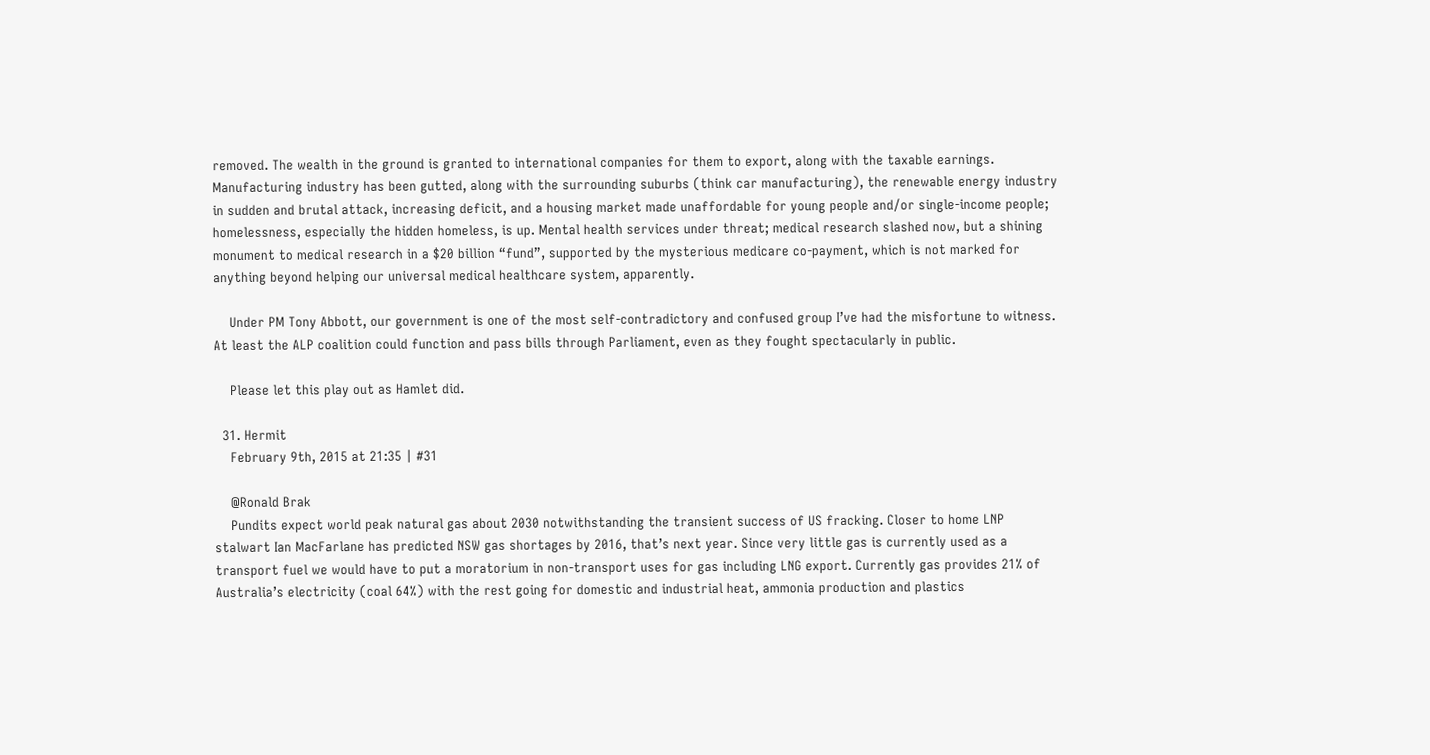removed. The wealth in the ground is granted to international companies for them to export, along with the taxable earnings. Manufacturing industry has been gutted, along with the surrounding suburbs (think car manufacturing), the renewable energy industry in sudden and brutal attack, increasing deficit, and a housing market made unaffordable for young people and/or single-income people; homelessness, especially the hidden homeless, is up. Mental health services under threat; medical research slashed now, but a shining monument to medical research in a $20 billion “fund”, supported by the mysterious medicare co-payment, which is not marked for anything beyond helping our universal medical healthcare system, apparently.

    Under PM Tony Abbott, our government is one of the most self-contradictory and confused group I’ve had the misfortune to witness. At least the ALP coalition could function and pass bills through Parliament, even as they fought spectacularly in public.

    Please let this play out as Hamlet did.

  31. Hermit
    February 9th, 2015 at 21:35 | #31

    @Ronald Brak
    Pundits expect world peak natural gas about 2030 notwithstanding the transient success of US fracking. Closer to home LNP stalwart Ian MacFarlane has predicted NSW gas shortages by 2016, that’s next year. Since very little gas is currently used as a transport fuel we would have to put a moratorium in non-transport uses for gas including LNG export. Currently gas provides 21% of Australia’s electricity (coal 64%) with the rest going for domestic and industrial heat, ammonia production and plastics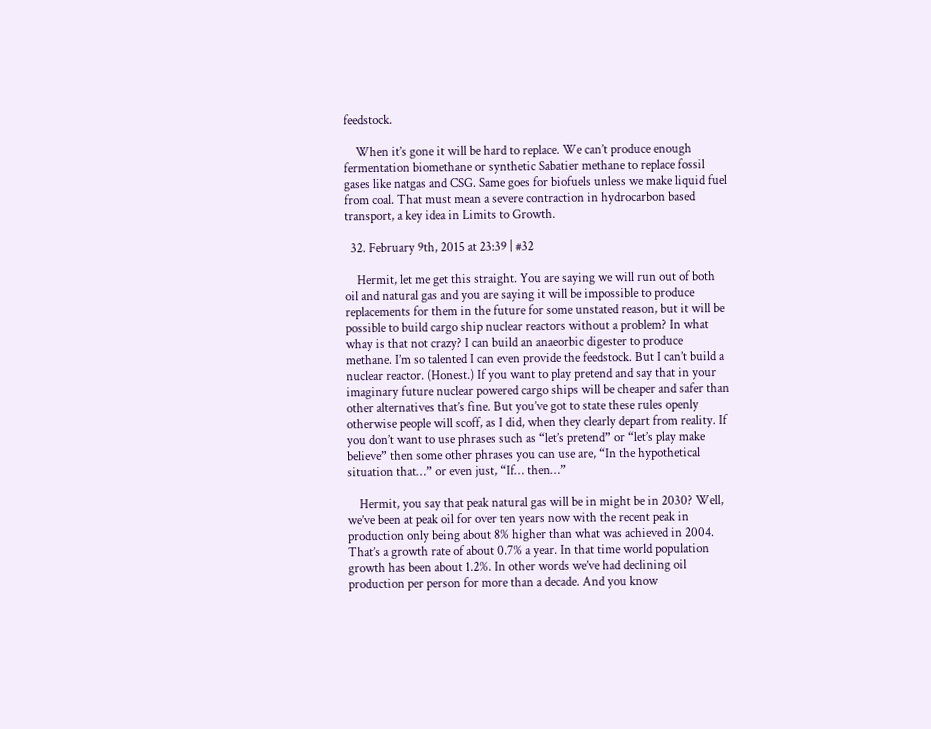feedstock.

    When it’s gone it will be hard to replace. We can’t produce enough fermentation biomethane or synthetic Sabatier methane to replace fossil gases like natgas and CSG. Same goes for biofuels unless we make liquid fuel from coal. That must mean a severe contraction in hydrocarbon based transport, a key idea in Limits to Growth.

  32. February 9th, 2015 at 23:39 | #32

    Hermit, let me get this straight. You are saying we will run out of both oil and natural gas and you are saying it will be impossible to produce replacements for them in the future for some unstated reason, but it will be possible to build cargo ship nuclear reactors without a problem? In what whay is that not crazy? I can build an anaeorbic digester to produce methane. I’m so talented I can even provide the feedstock. But I can’t build a nuclear reactor. (Honest.) If you want to play pretend and say that in your imaginary future nuclear powered cargo ships will be cheaper and safer than other alternatives that’s fine. But you’ve got to state these rules openly otherwise people will scoff, as I did, when they clearly depart from reality. If you don’t want to use phrases such as “let’s pretend” or “let’s play make believe” then some other phrases you can use are, “In the hypothetical situation that…” or even just, “If… then…”

    Hermit, you say that peak natural gas will be in might be in 2030? Well, we’ve been at peak oil for over ten years now with the recent peak in production only being about 8% higher than what was achieved in 2004. That’s a growth rate of about 0.7% a year. In that time world population growth has been about 1.2%. In other words we’ve had declining oil production per person for more than a decade. And you know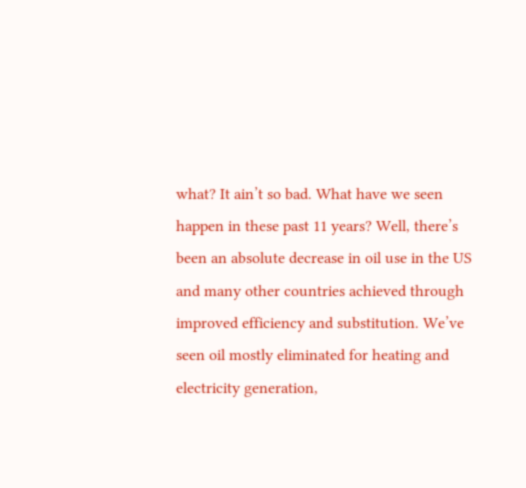what? It ain’t so bad. What have we seen happen in these past 11 years? Well, there’s been an absolute decrease in oil use in the US and many other countries achieved through improved efficiency and substitution. We’ve seen oil mostly eliminated for heating and electricity generation,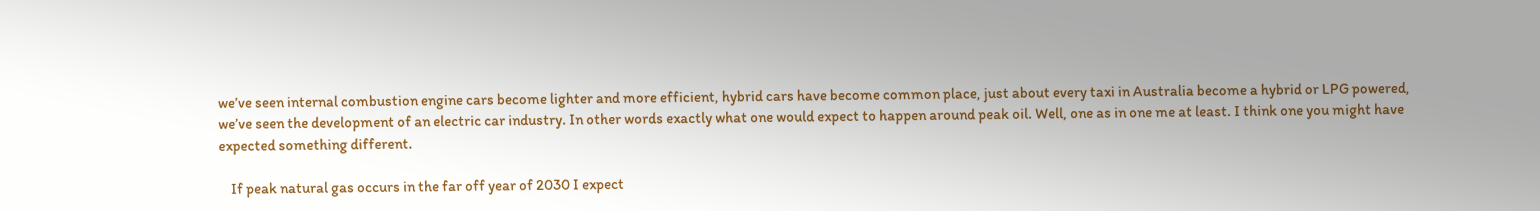we’ve seen internal combustion engine cars become lighter and more efficient, hybrid cars have become common place, just about every taxi in Australia become a hybrid or LPG powered, we’ve seen the development of an electric car industry. In other words exactly what one would expect to happen around peak oil. Well, one as in one me at least. I think one you might have expected something different.

    If peak natural gas occurs in the far off year of 2030 I expect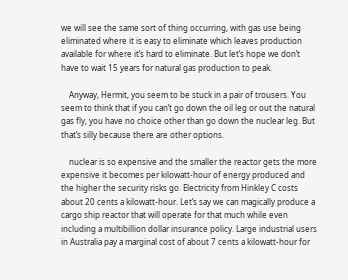we will see the same sort of thing occurring, with gas use being eliminated where it is easy to eliminate which leaves production available for where it’s hard to eliminate. But let’s hope we don’t have to wait 15 years for natural gas production to peak.

    Anyway, Hermit, you seem to be stuck in a pair of trousers. You seem to think that if you can’t go down the oil leg or out the natural gas fly, you have no choice other than go down the nuclear leg. But that’s silly because there are other options.

    nuclear is so expensive and the smaller the reactor gets the more expensive it becomes per kilowatt-hour of energy produced and the higher the security risks go. Electricity from Hinkley C costs about 20 cents a kilowatt-hour. Let’s say we can magically produce a cargo ship reactor that will operate for that much while even including a multibillion dollar insurance policy. Large industrial users in Australia pay a marginal cost of about 7 cents a kilowatt-hour for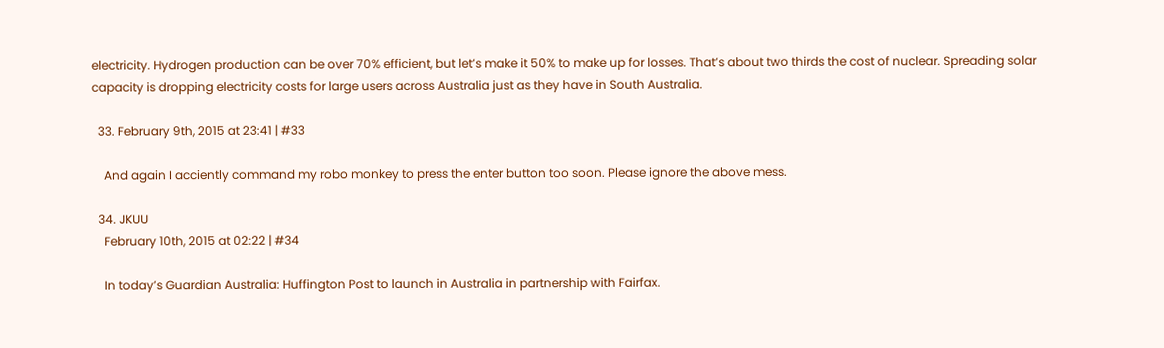electricity. Hydrogen production can be over 70% efficient, but let’s make it 50% to make up for losses. That’s about two thirds the cost of nuclear. Spreading solar capacity is dropping electricity costs for large users across Australia just as they have in South Australia.

  33. February 9th, 2015 at 23:41 | #33

    And again I acciently command my robo monkey to press the enter button too soon. Please ignore the above mess.

  34. JKUU
    February 10th, 2015 at 02:22 | #34

    In today’s Guardian Australia: Huffington Post to launch in Australia in partnership with Fairfax.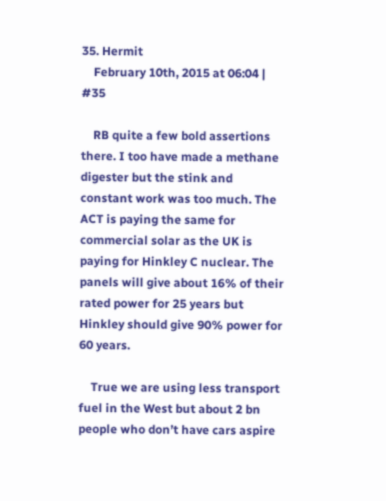35. Hermit
    February 10th, 2015 at 06:04 | #35

    RB quite a few bold assertions there. I too have made a methane digester but the stink and constant work was too much. The ACT is paying the same for commercial solar as the UK is paying for Hinkley C nuclear. The panels will give about 16% of their rated power for 25 years but Hinkley should give 90% power for 60 years.

    True we are using less transport fuel in the West but about 2 bn people who don’t have cars aspire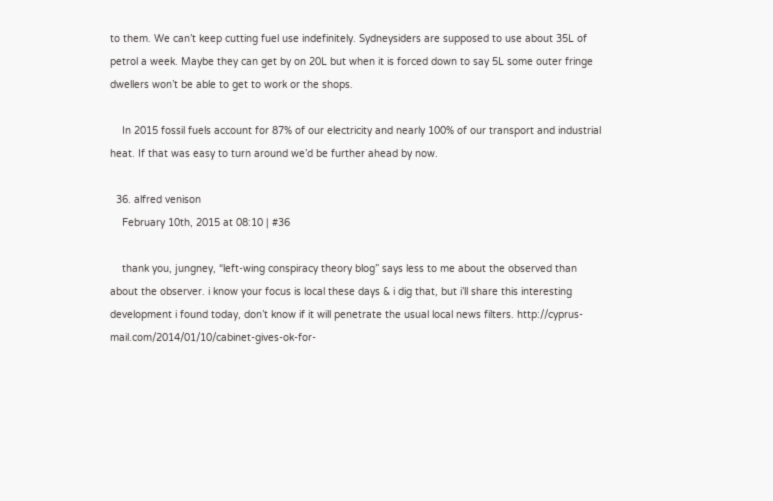to them. We can’t keep cutting fuel use indefinitely. Sydneysiders are supposed to use about 35L of petrol a week. Maybe they can get by on 20L but when it is forced down to say 5L some outer fringe dwellers won’t be able to get to work or the shops.

    In 2015 fossil fuels account for 87% of our electricity and nearly 100% of our transport and industrial heat. If that was easy to turn around we’d be further ahead by now.

  36. alfred venison
    February 10th, 2015 at 08:10 | #36

    thank you, jungney, “left-wing conspiracy theory blog” says less to me about the observed than about the observer. i know your focus is local these days & i dig that, but i’ll share this interesting development i found today, don’t know if it will penetrate the usual local news filters. http://cyprus-mail.com/2014/01/10/cabinet-gives-ok-for-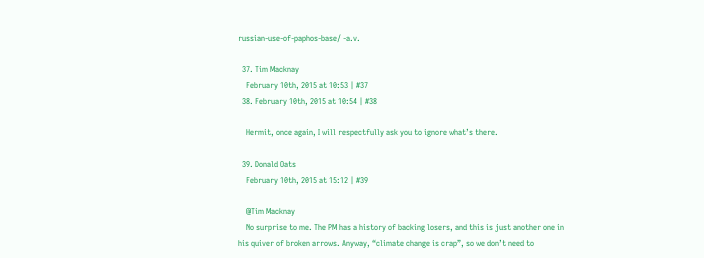russian-use-of-paphos-base/ -a.v.

  37. Tim Macknay
    February 10th, 2015 at 10:53 | #37
  38. February 10th, 2015 at 10:54 | #38

    Hermit, once again, I will respectfully ask you to ignore what’s there.

  39. Donald Oats
    February 10th, 2015 at 15:12 | #39

    @Tim Macknay
    No surprise to me. The PM has a history of backing losers, and this is just another one in his quiver of broken arrows. Anyway, “climate change is crap”, so we don’t need to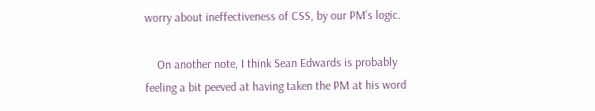worry about ineffectiveness of CSS, by our PM’s logic.

    On another note, I think Sean Edwards is probably feeling a bit peeved at having taken the PM at his word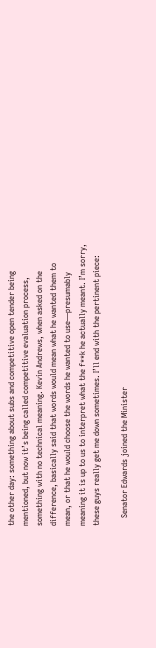the other day: something about subs and competitive open tender being mentioned, but now it’s being called competitive evaluation process, something with no technical meaning. Kevin Andrews, when asked on the difference, basically said that words would mean what he wanted them to mean, or that he would choose the words he wanted to use—presumably meaning it is up to us to interpret what the f**k he actually meant. I’m sorry, these guys really get me down sometimes. I’ll end with the pertinent piece:

    Senator Edwards joined the Minister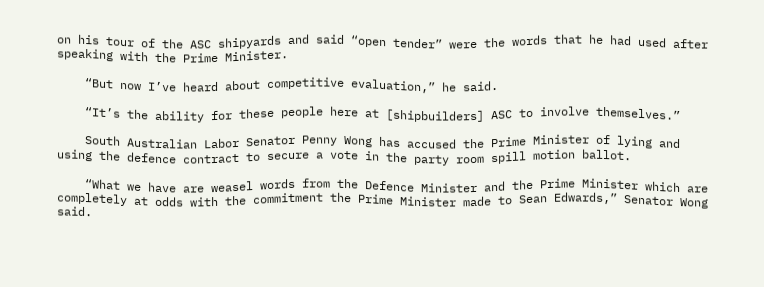on his tour of the ASC shipyards and said “open tender” were the words that he had used after speaking with the Prime Minister.

    “But now I’ve heard about competitive evaluation,” he said.

    “It’s the ability for these people here at [shipbuilders] ASC to involve themselves.”

    South Australian Labor Senator Penny Wong has accused the Prime Minister of lying and using the defence contract to secure a vote in the party room spill motion ballot.

    “What we have are weasel words from the Defence Minister and the Prime Minister which are completely at odds with the commitment the Prime Minister made to Sean Edwards,” Senator Wong said.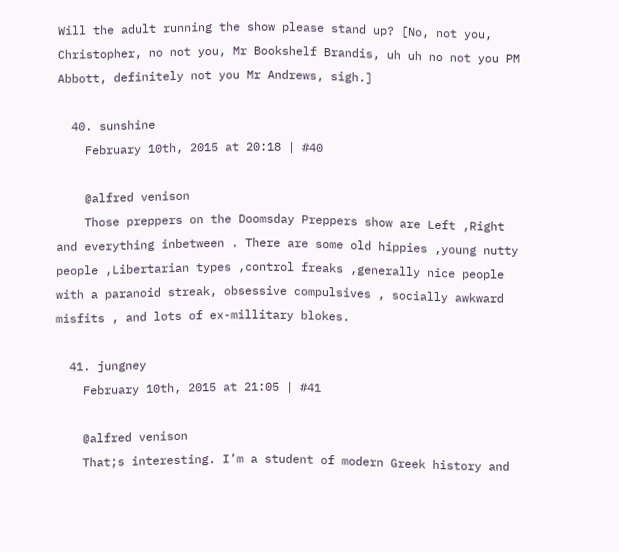Will the adult running the show please stand up? [No, not you, Christopher, no not you, Mr Bookshelf Brandis, uh uh no not you PM Abbott, definitely not you Mr Andrews, sigh.]

  40. sunshine
    February 10th, 2015 at 20:18 | #40

    @alfred venison
    Those preppers on the Doomsday Preppers show are Left ,Right and everything inbetween . There are some old hippies ,young nutty people ,Libertarian types ,control freaks ,generally nice people with a paranoid streak, obsessive compulsives , socially awkward misfits , and lots of ex-millitary blokes.

  41. jungney
    February 10th, 2015 at 21:05 | #41

    @alfred venison
    That;s interesting. I’m a student of modern Greek history and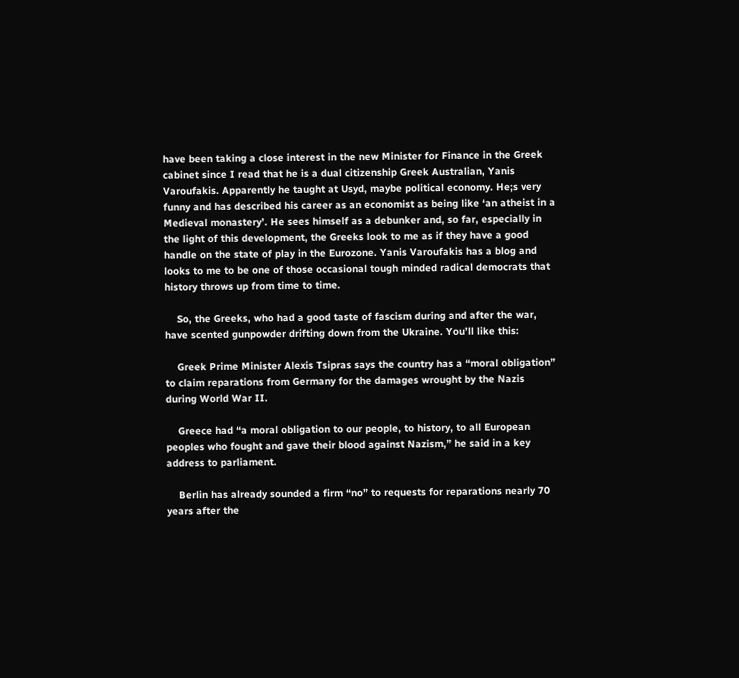have been taking a close interest in the new Minister for Finance in the Greek cabinet since I read that he is a dual citizenship Greek Australian, Yanis Varoufakis. Apparently he taught at Usyd, maybe political economy. He;s very funny and has described his career as an economist as being like ‘an atheist in a Medieval monastery’. He sees himself as a debunker and, so far, especially in the light of this development, the Greeks look to me as if they have a good handle on the state of play in the Eurozone. Yanis Varoufakis has a blog and looks to me to be one of those occasional tough minded radical democrats that history throws up from time to time.

    So, the Greeks, who had a good taste of fascism during and after the war, have scented gunpowder drifting down from the Ukraine. You’ll like this:

    Greek Prime Minister Alexis Tsipras says the country has a “moral obligation” to claim reparations from Germany for the damages wrought by the Nazis during World War II.

    Greece had “a moral obligation to our people, to history, to all European peoples who fought and gave their blood against Nazism,” he said in a key address to parliament.

    Berlin has already sounded a firm “no” to requests for reparations nearly 70 years after the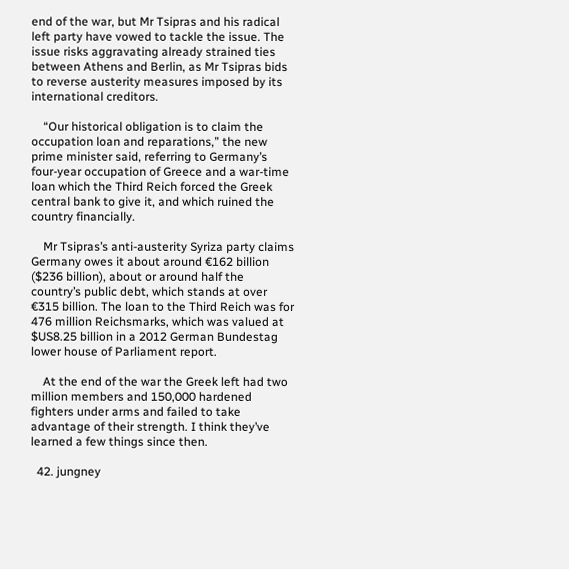end of the war, but Mr Tsipras and his radical left party have vowed to tackle the issue. The issue risks aggravating already strained ties between Athens and Berlin, as Mr Tsipras bids to reverse austerity measures imposed by its international creditors.

    “Our historical obligation is to claim the occupation loan and reparations,” the new prime minister said, referring to Germany’s four-year occupation of Greece and a war-time loan which the Third Reich forced the Greek central bank to give it, and which ruined the country financially.

    Mr Tsipras’s anti-austerity Syriza party claims Germany owes it about around €162 billion ($236 billion), about or around half the country’s public debt, which stands at over €315 billion. The loan to the Third Reich was for 476 million Reichsmarks, which was valued at $US8.25 billion in a 2012 German Bundestag lower house of Parliament report.

    At the end of the war the Greek left had two million members and 150,000 hardened fighters under arms and failed to take advantage of their strength. I think they’ve learned a few things since then.

  42. jungney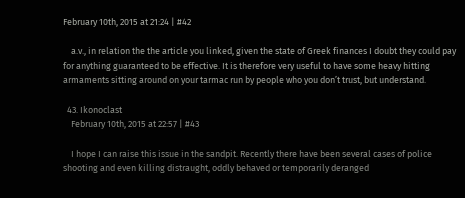February 10th, 2015 at 21:24 | #42

    a.v., in relation the the article you linked, given the state of Greek finances I doubt they could pay for anything guaranteed to be effective. It is therefore very useful to have some heavy hitting armaments sitting around on your tarmac run by people who you don’t trust, but understand.

  43. Ikonoclast
    February 10th, 2015 at 22:57 | #43

    I hope I can raise this issue in the sandpit. Recently there have been several cases of police shooting and even killing distraught, oddly behaved or temporarily deranged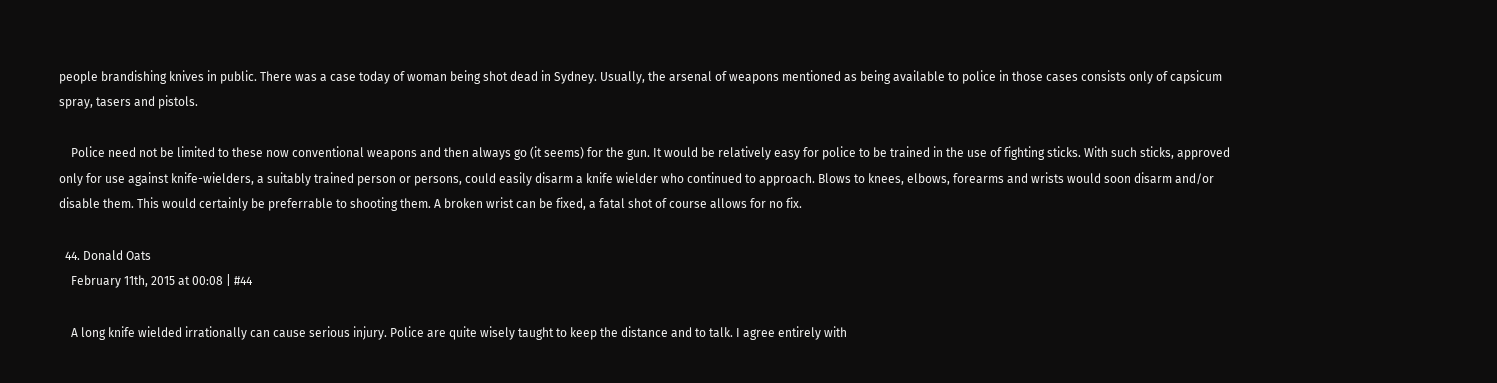people brandishing knives in public. There was a case today of woman being shot dead in Sydney. Usually, the arsenal of weapons mentioned as being available to police in those cases consists only of capsicum spray, tasers and pistols.

    Police need not be limited to these now conventional weapons and then always go (it seems) for the gun. It would be relatively easy for police to be trained in the use of fighting sticks. With such sticks, approved only for use against knife-wielders, a suitably trained person or persons, could easily disarm a knife wielder who continued to approach. Blows to knees, elbows, forearms and wrists would soon disarm and/or disable them. This would certainly be preferrable to shooting them. A broken wrist can be fixed, a fatal shot of course allows for no fix.

  44. Donald Oats
    February 11th, 2015 at 00:08 | #44

    A long knife wielded irrationally can cause serious injury. Police are quite wisely taught to keep the distance and to talk. I agree entirely with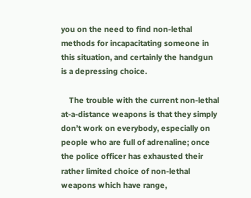you on the need to find non-lethal methods for incapacitating someone in this situation, and certainly the handgun is a depressing choice.

    The trouble with the current non-lethal at-a-distance weapons is that they simply don’t work on everybody, especially on people who are full of adrenaline; once the police officer has exhausted their rather limited choice of non-lethal weapons which have range,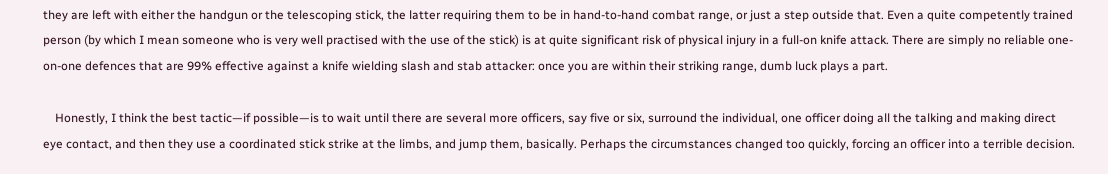they are left with either the handgun or the telescoping stick, the latter requiring them to be in hand-to-hand combat range, or just a step outside that. Even a quite competently trained person (by which I mean someone who is very well practised with the use of the stick) is at quite significant risk of physical injury in a full-on knife attack. There are simply no reliable one-on-one defences that are 99% effective against a knife wielding slash and stab attacker: once you are within their striking range, dumb luck plays a part.

    Honestly, I think the best tactic—if possible—is to wait until there are several more officers, say five or six, surround the individual, one officer doing all the talking and making direct eye contact, and then they use a coordinated stick strike at the limbs, and jump them, basically. Perhaps the circumstances changed too quickly, forcing an officer into a terrible decision.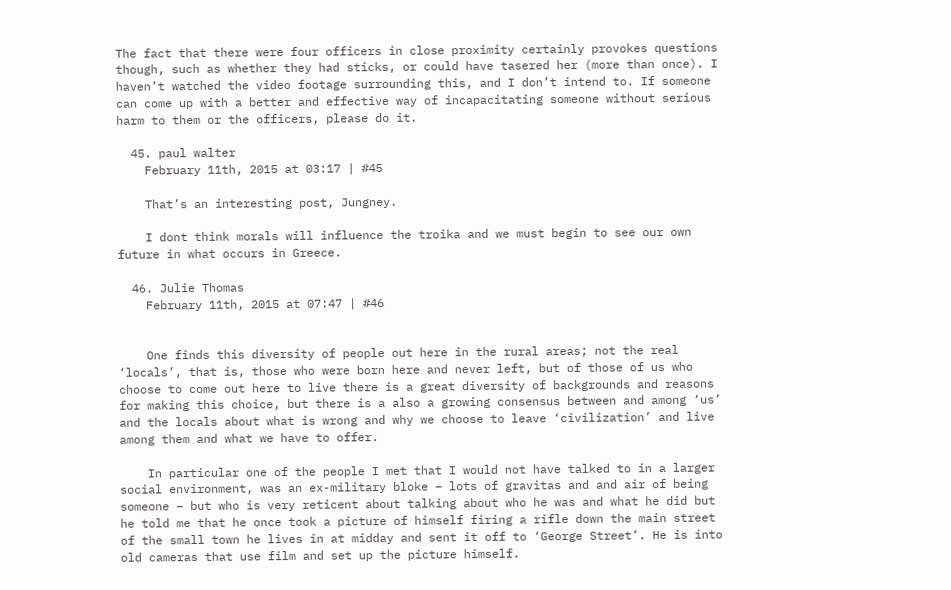The fact that there were four officers in close proximity certainly provokes questions though, such as whether they had sticks, or could have tasered her (more than once). I haven’t watched the video footage surrounding this, and I don’t intend to. If someone can come up with a better and effective way of incapacitating someone without serious harm to them or the officers, please do it.

  45. paul walter
    February 11th, 2015 at 03:17 | #45

    That’s an interesting post, Jungney.

    I dont think morals will influence the troika and we must begin to see our own future in what occurs in Greece.

  46. Julie Thomas
    February 11th, 2015 at 07:47 | #46


    One finds this diversity of people out here in the rural areas; not the real ‘locals’, that is, those who were born here and never left, but of those of us who choose to come out here to live there is a great diversity of backgrounds and reasons for making this choice, but there is a also a growing consensus between and among ‘us’ and the locals about what is wrong and why we choose to leave ‘civilization’ and live among them and what we have to offer.

    In particular one of the people I met that I would not have talked to in a larger social environment, was an ex-military bloke – lots of gravitas and and air of being someone – but who is very reticent about talking about who he was and what he did but he told me that he once took a picture of himself firing a rifle down the main street of the small town he lives in at midday and sent it off to ‘George Street’. He is into old cameras that use film and set up the picture himself.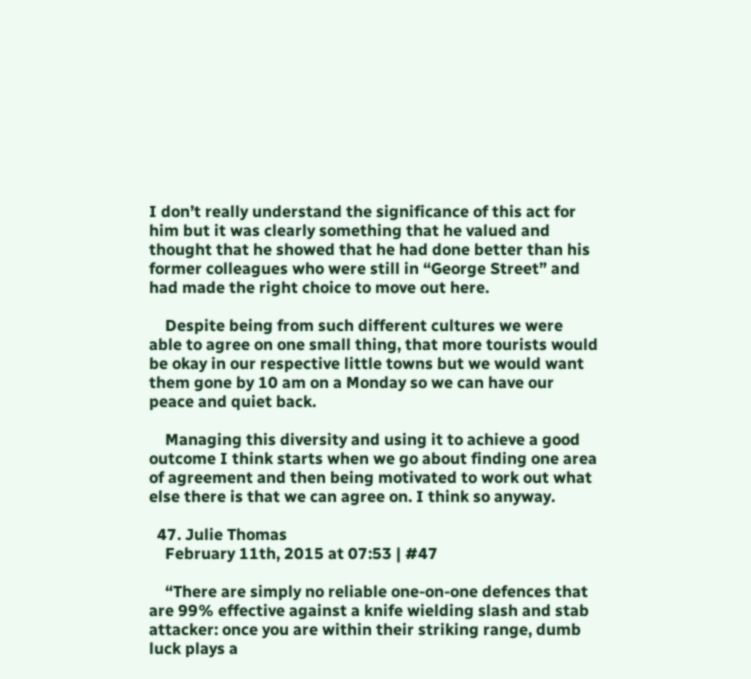I don’t really understand the significance of this act for him but it was clearly something that he valued and thought that he showed that he had done better than his former colleagues who were still in “George Street” and had made the right choice to move out here.

    Despite being from such different cultures we were able to agree on one small thing, that more tourists would be okay in our respective little towns but we would want them gone by 10 am on a Monday so we can have our peace and quiet back.

    Managing this diversity and using it to achieve a good outcome I think starts when we go about finding one area of agreement and then being motivated to work out what else there is that we can agree on. I think so anyway.

  47. Julie Thomas
    February 11th, 2015 at 07:53 | #47

    “There are simply no reliable one-on-one defences that are 99% effective against a knife wielding slash and stab attacker: once you are within their striking range, dumb luck plays a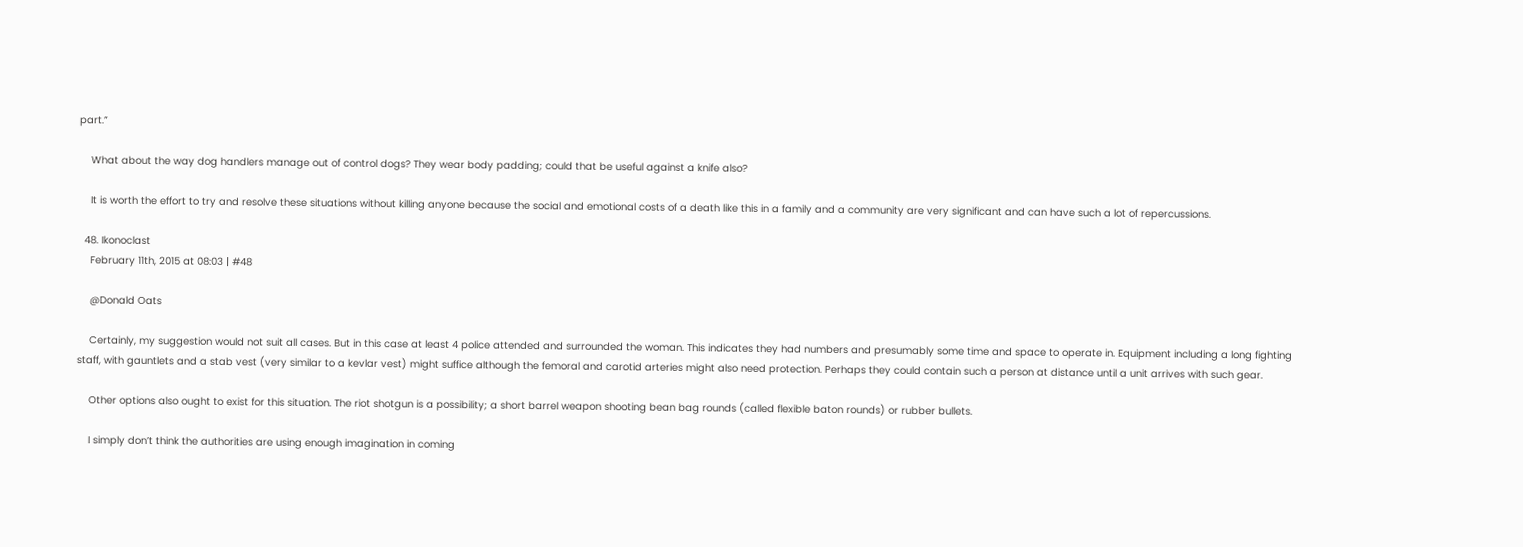part.”

    What about the way dog handlers manage out of control dogs? They wear body padding; could that be useful against a knife also?

    It is worth the effort to try and resolve these situations without killing anyone because the social and emotional costs of a death like this in a family and a community are very significant and can have such a lot of repercussions.

  48. Ikonoclast
    February 11th, 2015 at 08:03 | #48

    @Donald Oats

    Certainly, my suggestion would not suit all cases. But in this case at least 4 police attended and surrounded the woman. This indicates they had numbers and presumably some time and space to operate in. Equipment including a long fighting staff, with gauntlets and a stab vest (very similar to a kevlar vest) might suffice although the femoral and carotid arteries might also need protection. Perhaps they could contain such a person at distance until a unit arrives with such gear.

    Other options also ought to exist for this situation. The riot shotgun is a possibility; a short barrel weapon shooting bean bag rounds (called flexible baton rounds) or rubber bullets.

    I simply don’t think the authorities are using enough imagination in coming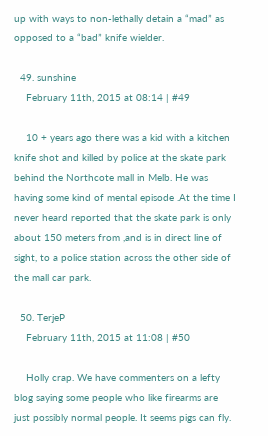up with ways to non-lethally detain a “mad” as opposed to a “bad” knife wielder.

  49. sunshine
    February 11th, 2015 at 08:14 | #49

    10 + years ago there was a kid with a kitchen knife shot and killed by police at the skate park behind the Northcote mall in Melb. He was having some kind of mental episode .At the time I never heard reported that the skate park is only about 150 meters from ,and is in direct line of sight, to a police station across the other side of the mall car park.

  50. TerjeP
    February 11th, 2015 at 11:08 | #50

    Holly crap. We have commenters on a lefty blog saying some people who like firearms are just possibly normal people. It seems pigs can fly.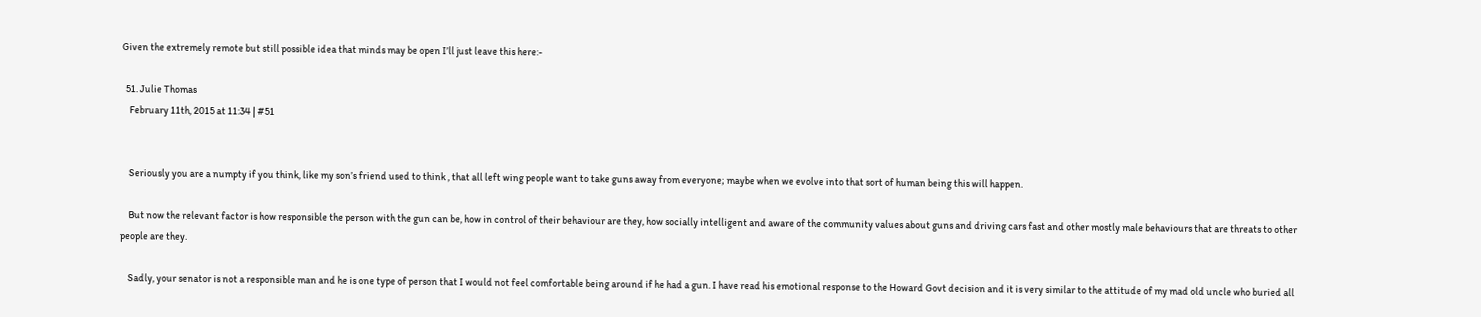Given the extremely remote but still possible idea that minds may be open I’ll just leave this here:-

  51. Julie Thomas
    February 11th, 2015 at 11:34 | #51


    Seriously you are a numpty if you think, like my son’s friend used to think , that all left wing people want to take guns away from everyone; maybe when we evolve into that sort of human being this will happen.

    But now the relevant factor is how responsible the person with the gun can be, how in control of their behaviour are they, how socially intelligent and aware of the community values about guns and driving cars fast and other mostly male behaviours that are threats to other people are they.

    Sadly, your senator is not a responsible man and he is one type of person that I would not feel comfortable being around if he had a gun. I have read his emotional response to the Howard Govt decision and it is very similar to the attitude of my mad old uncle who buried all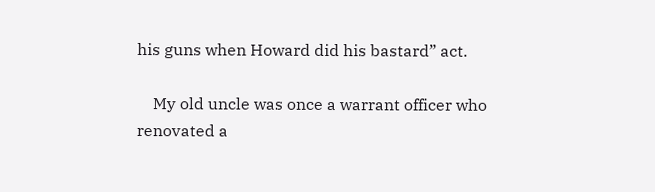his guns when Howard did his bastard” act.

    My old uncle was once a warrant officer who renovated a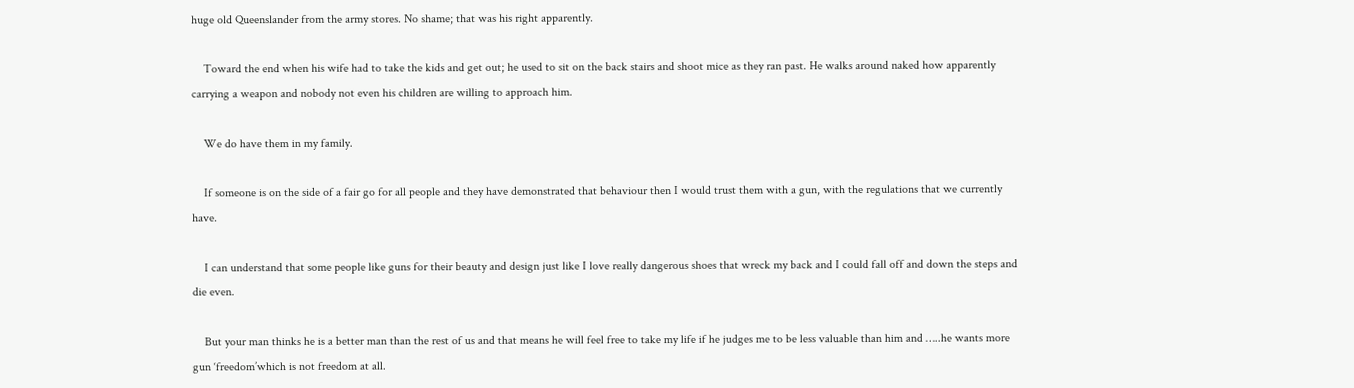huge old Queenslander from the army stores. No shame; that was his right apparently.

    Toward the end when his wife had to take the kids and get out; he used to sit on the back stairs and shoot mice as they ran past. He walks around naked how apparently carrying a weapon and nobody not even his children are willing to approach him.

    We do have them in my family.

    If someone is on the side of a fair go for all people and they have demonstrated that behaviour then I would trust them with a gun, with the regulations that we currently have.

    I can understand that some people like guns for their beauty and design just like I love really dangerous shoes that wreck my back and I could fall off and down the steps and die even.

    But your man thinks he is a better man than the rest of us and that means he will feel free to take my life if he judges me to be less valuable than him and …..he wants more gun ‘freedom’which is not freedom at all.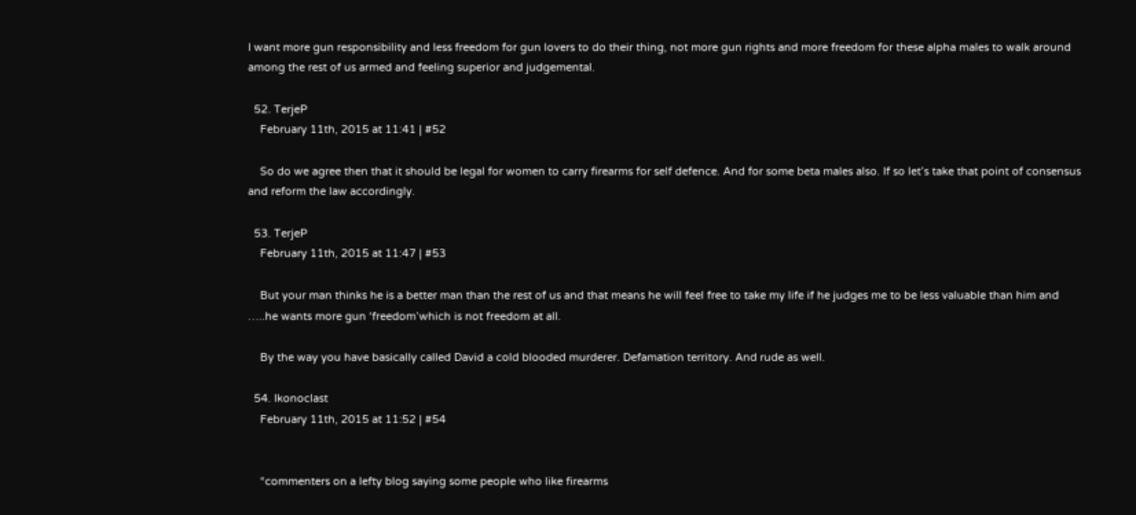I want more gun responsibility and less freedom for gun lovers to do their thing, not more gun rights and more freedom for these alpha males to walk around among the rest of us armed and feeling superior and judgemental.

  52. TerjeP
    February 11th, 2015 at 11:41 | #52

    So do we agree then that it should be legal for women to carry firearms for self defence. And for some beta males also. If so let’s take that point of consensus and reform the law accordingly.

  53. TerjeP
    February 11th, 2015 at 11:47 | #53

    But your man thinks he is a better man than the rest of us and that means he will feel free to take my life if he judges me to be less valuable than him and …..he wants more gun ‘freedom’which is not freedom at all.

    By the way you have basically called David a cold blooded murderer. Defamation territory. And rude as well.

  54. Ikonoclast
    February 11th, 2015 at 11:52 | #54


    “commenters on a lefty blog saying some people who like firearms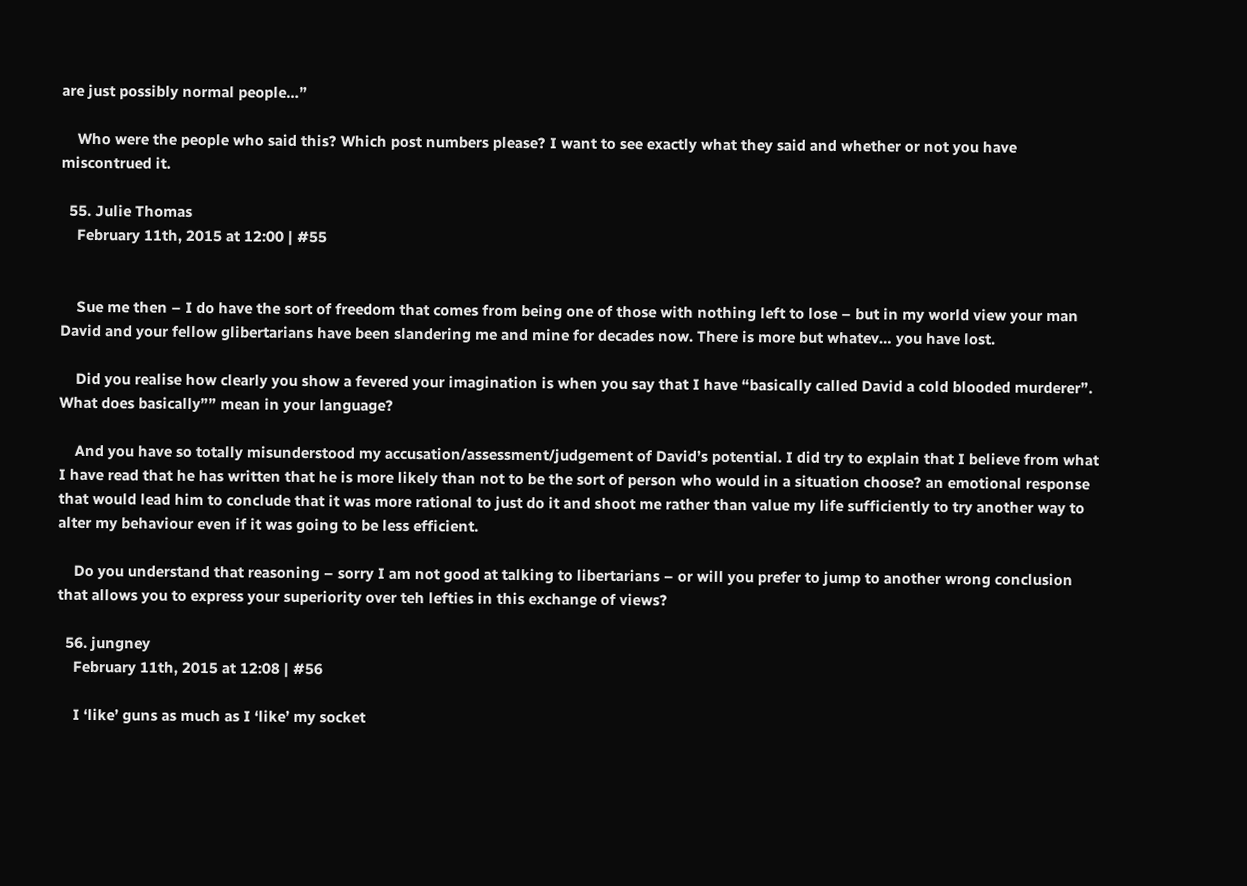are just possibly normal people…”

    Who were the people who said this? Which post numbers please? I want to see exactly what they said and whether or not you have miscontrued it.

  55. Julie Thomas
    February 11th, 2015 at 12:00 | #55


    Sue me then – I do have the sort of freedom that comes from being one of those with nothing left to lose – but in my world view your man David and your fellow glibertarians have been slandering me and mine for decades now. There is more but whatev… you have lost.

    Did you realise how clearly you show a fevered your imagination is when you say that I have “basically called David a cold blooded murderer”. What does basically”” mean in your language?

    And you have so totally misunderstood my accusation/assessment/judgement of David’s potential. I did try to explain that I believe from what I have read that he has written that he is more likely than not to be the sort of person who would in a situation choose? an emotional response that would lead him to conclude that it was more rational to just do it and shoot me rather than value my life sufficiently to try another way to alter my behaviour even if it was going to be less efficient.

    Do you understand that reasoning – sorry I am not good at talking to libertarians – or will you prefer to jump to another wrong conclusion that allows you to express your superiority over teh lefties in this exchange of views?

  56. jungney
    February 11th, 2015 at 12:08 | #56

    I ‘like’ guns as much as I ‘like’ my socket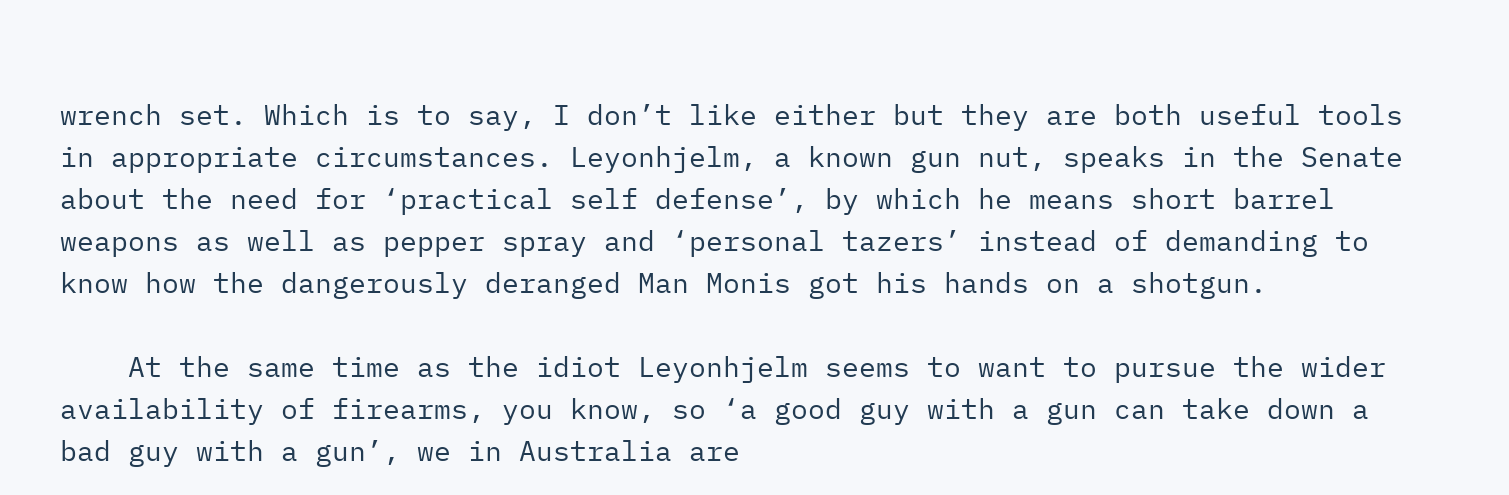wrench set. Which is to say, I don’t like either but they are both useful tools in appropriate circumstances. Leyonhjelm, a known gun nut, speaks in the Senate about the need for ‘practical self defense’, by which he means short barrel weapons as well as pepper spray and ‘personal tazers’ instead of demanding to know how the dangerously deranged Man Monis got his hands on a shotgun.

    At the same time as the idiot Leyonhjelm seems to want to pursue the wider availability of firearms, you know, so ‘a good guy with a gun can take down a bad guy with a gun’, we in Australia are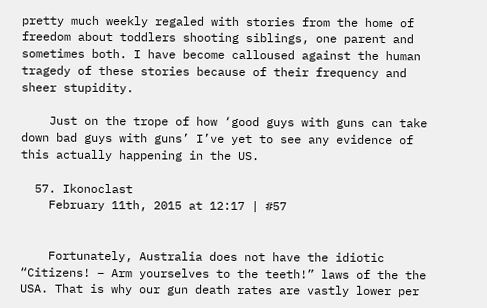pretty much weekly regaled with stories from the home of freedom about toddlers shooting siblings, one parent and sometimes both. I have become calloused against the human tragedy of these stories because of their frequency and sheer stupidity.

    Just on the trope of how ‘good guys with guns can take down bad guys with guns’ I’ve yet to see any evidence of this actually happening in the US.

  57. Ikonoclast
    February 11th, 2015 at 12:17 | #57


    Fortunately, Australia does not have the idiotic “Citizens! – Arm yourselves to the teeth!” laws of the the USA. That is why our gun death rates are vastly lower per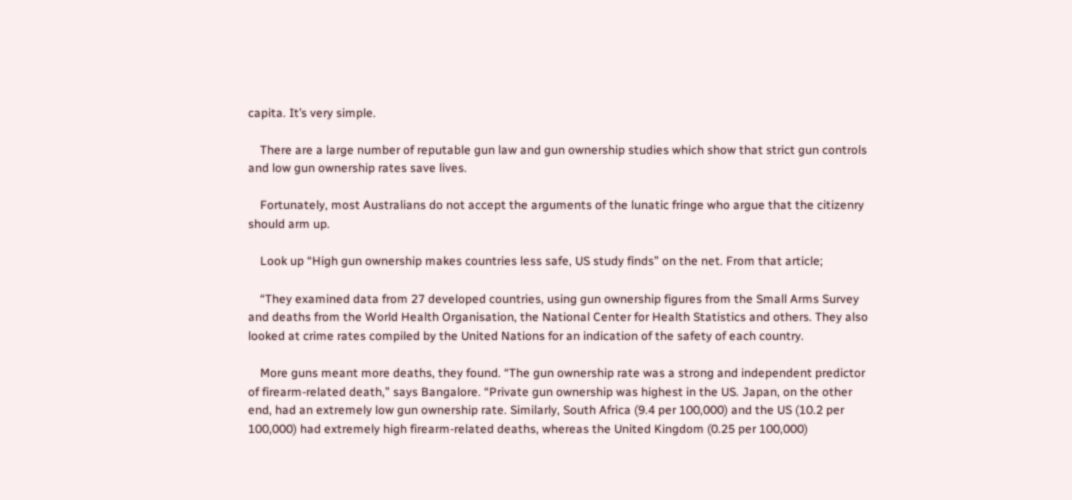capita. It’s very simple.

    There are a large number of reputable gun law and gun ownership studies which show that strict gun controls and low gun ownership rates save lives.

    Fortunately, most Australians do not accept the arguments of the lunatic fringe who argue that the citizenry should arm up.

    Look up “High gun ownership makes countries less safe, US study finds” on the net. From that article;

    “They examined data from 27 developed countries, using gun ownership figures from the Small Arms Survey and deaths from the World Health Organisation, the National Center for Health Statistics and others. They also looked at crime rates compiled by the United Nations for an indication of the safety of each country.

    More guns meant more deaths, they found. “The gun ownership rate was a strong and independent predictor of firearm-related death,” says Bangalore. “Private gun ownership was highest in the US. Japan, on the other end, had an extremely low gun ownership rate. Similarly, South Africa (9.4 per 100,000) and the US (10.2 per 100,000) had extremely high firearm-related deaths, whereas the United Kingdom (0.25 per 100,000)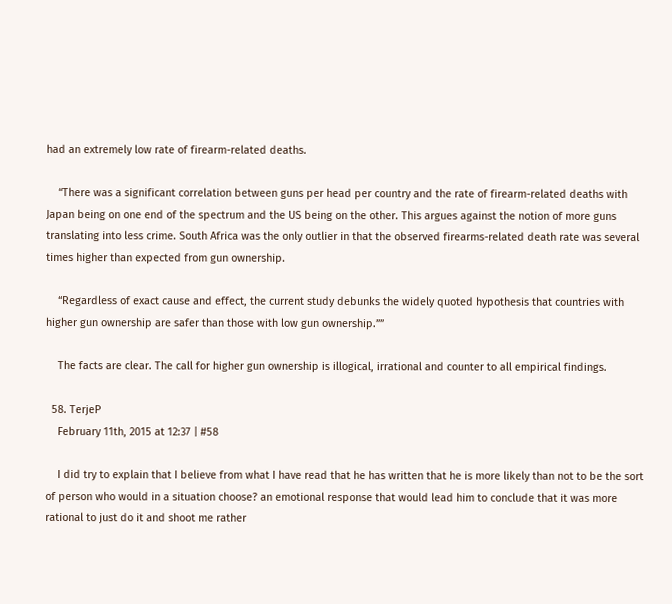had an extremely low rate of firearm-related deaths.

    “There was a significant correlation between guns per head per country and the rate of firearm-related deaths with Japan being on one end of the spectrum and the US being on the other. This argues against the notion of more guns translating into less crime. South Africa was the only outlier in that the observed firearms-related death rate was several times higher than expected from gun ownership.

    “Regardless of exact cause and effect, the current study debunks the widely quoted hypothesis that countries with higher gun ownership are safer than those with low gun ownership.””

    The facts are clear. The call for higher gun ownership is illogical, irrational and counter to all empirical findings.

  58. TerjeP
    February 11th, 2015 at 12:37 | #58

    I did try to explain that I believe from what I have read that he has written that he is more likely than not to be the sort of person who would in a situation choose? an emotional response that would lead him to conclude that it was more rational to just do it and shoot me rather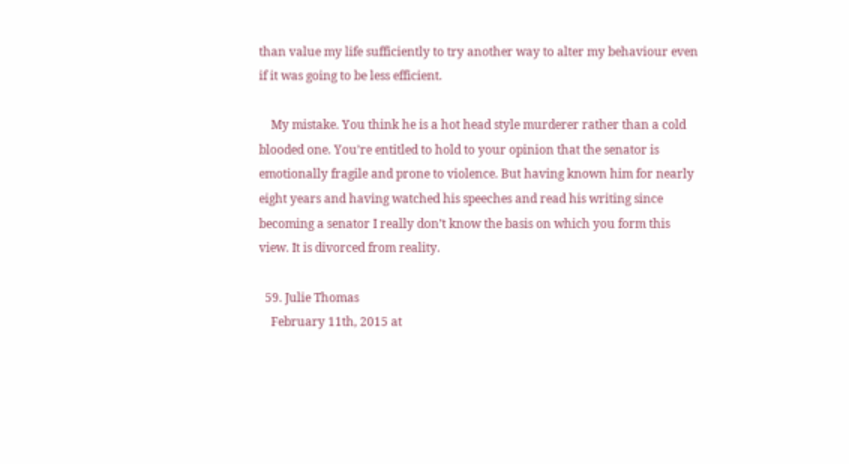than value my life sufficiently to try another way to alter my behaviour even if it was going to be less efficient.

    My mistake. You think he is a hot head style murderer rather than a cold blooded one. You’re entitled to hold to your opinion that the senator is emotionally fragile and prone to violence. But having known him for nearly eight years and having watched his speeches and read his writing since becoming a senator I really don’t know the basis on which you form this view. It is divorced from reality.

  59. Julie Thomas
    February 11th, 2015 at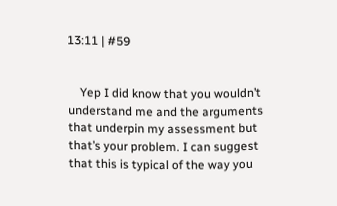13:11 | #59


    Yep I did know that you wouldn’t understand me and the arguments that underpin my assessment but that’s your problem. I can suggest that this is typical of the way you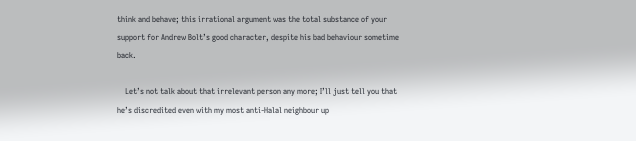think and behave; this irrational argument was the total substance of your support for Andrew Bolt’s good character, despite his bad behaviour sometime back.

    Let’s not talk about that irrelevant person any more; I’ll just tell you that he’s discredited even with my most anti-Halal neighbour up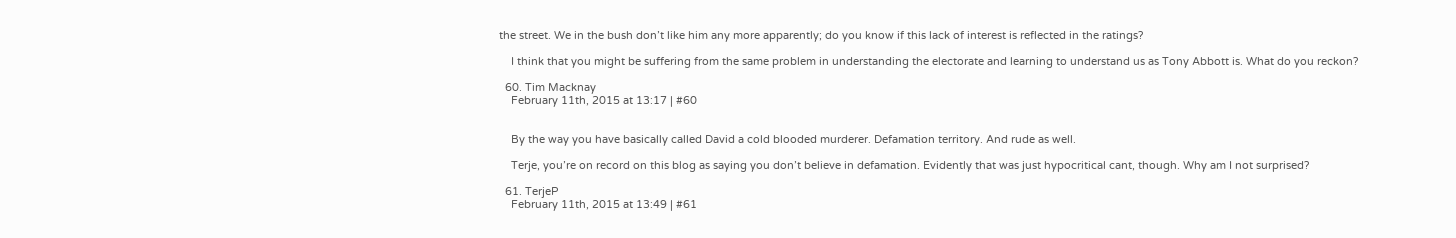the street. We in the bush don’t like him any more apparently; do you know if this lack of interest is reflected in the ratings?

    I think that you might be suffering from the same problem in understanding the electorate and learning to understand us as Tony Abbott is. What do you reckon?

  60. Tim Macknay
    February 11th, 2015 at 13:17 | #60


    By the way you have basically called David a cold blooded murderer. Defamation territory. And rude as well.

    Terje, you’re on record on this blog as saying you don’t believe in defamation. Evidently that was just hypocritical cant, though. Why am I not surprised?

  61. TerjeP
    February 11th, 2015 at 13:49 | #61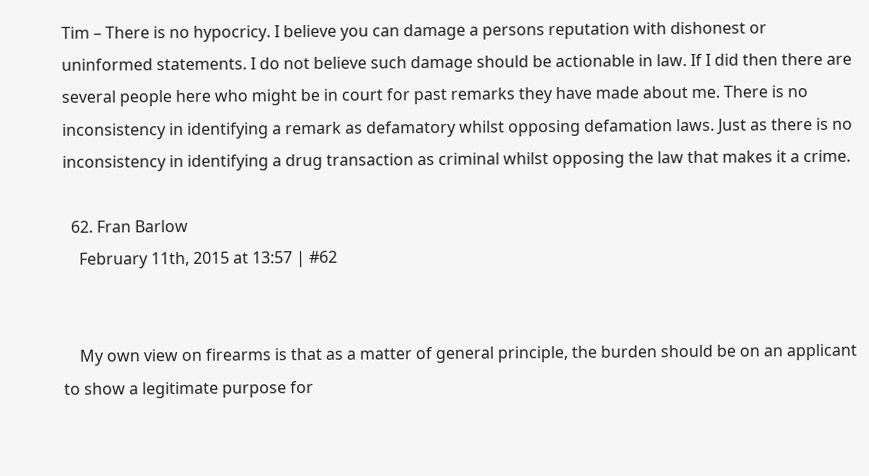Tim – There is no hypocricy. I believe you can damage a persons reputation with dishonest or uninformed statements. I do not believe such damage should be actionable in law. If I did then there are several people here who might be in court for past remarks they have made about me. There is no inconsistency in identifying a remark as defamatory whilst opposing defamation laws. Just as there is no inconsistency in identifying a drug transaction as criminal whilst opposing the law that makes it a crime.

  62. Fran Barlow
    February 11th, 2015 at 13:57 | #62


    My own view on firearms is that as a matter of general principle, the burden should be on an applicant to show a legitimate purpose for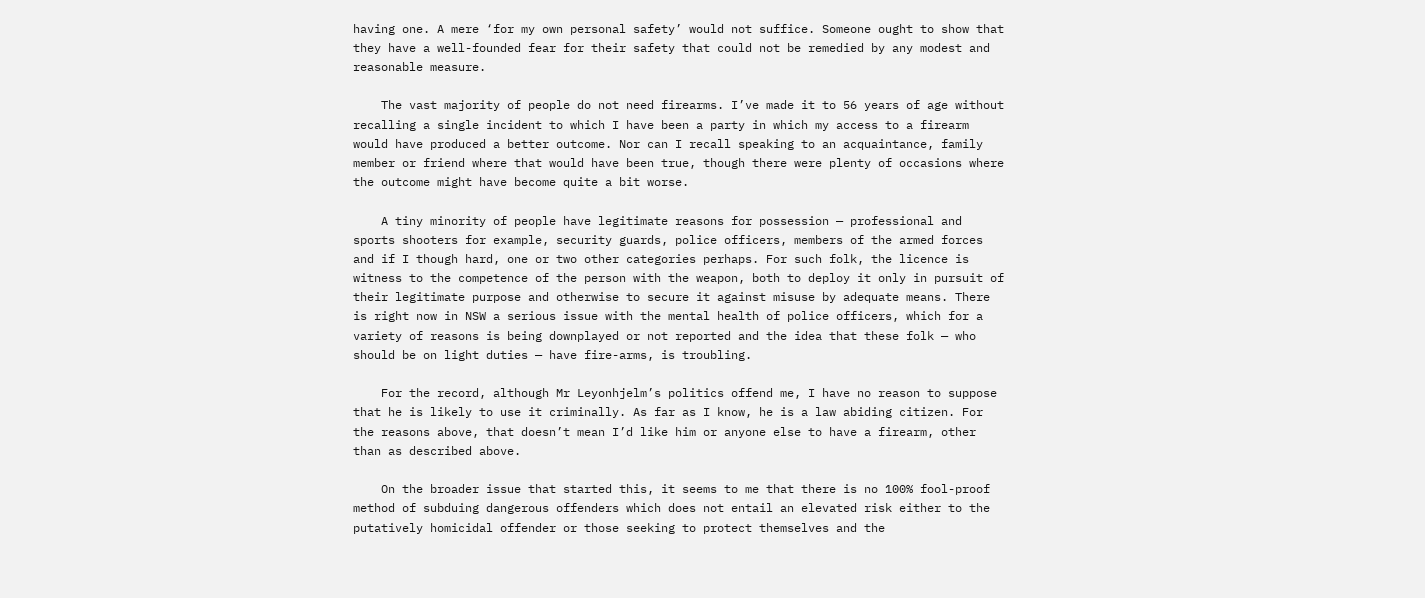having one. A mere ‘for my own personal safety’ would not suffice. Someone ought to show that they have a well-founded fear for their safety that could not be remedied by any modest and reasonable measure.

    The vast majority of people do not need firearms. I’ve made it to 56 years of age without recalling a single incident to which I have been a party in which my access to a firearm would have produced a better outcome. Nor can I recall speaking to an acquaintance, family member or friend where that would have been true, though there were plenty of occasions where the outcome might have become quite a bit worse.

    A tiny minority of people have legitimate reasons for possession — professional and sports shooters for example, security guards, police officers, members of the armed forces and if I though hard, one or two other categories perhaps. For such folk, the licence is witness to the competence of the person with the weapon, both to deploy it only in pursuit of their legitimate purpose and otherwise to secure it against misuse by adequate means. There is right now in NSW a serious issue with the mental health of police officers, which for a variety of reasons is being downplayed or not reported and the idea that these folk — who should be on light duties — have fire-arms, is troubling.

    For the record, although Mr Leyonhjelm’s politics offend me, I have no reason to suppose that he is likely to use it criminally. As far as I know, he is a law abiding citizen. For the reasons above, that doesn’t mean I’d like him or anyone else to have a firearm, other than as described above.

    On the broader issue that started this, it seems to me that there is no 100% fool-proof method of subduing dangerous offenders which does not entail an elevated risk either to the putatively homicidal offender or those seeking to protect themselves and the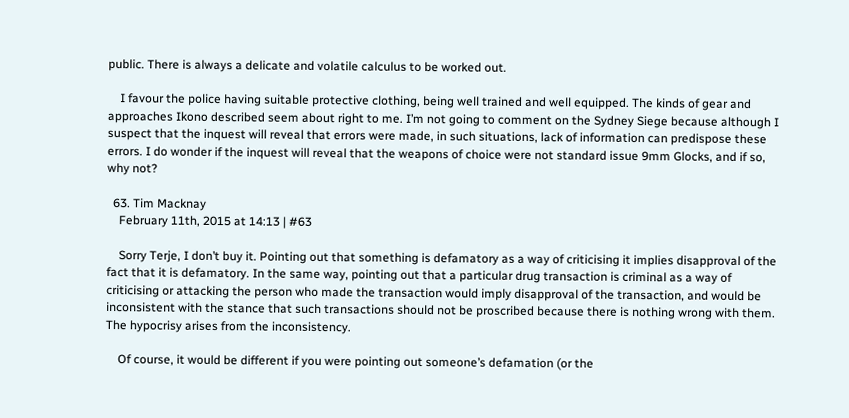public. There is always a delicate and volatile calculus to be worked out.

    I favour the police having suitable protective clothing, being well trained and well equipped. The kinds of gear and approaches Ikono described seem about right to me. I’m not going to comment on the Sydney Siege because although I suspect that the inquest will reveal that errors were made, in such situations, lack of information can predispose these errors. I do wonder if the inquest will reveal that the weapons of choice were not standard issue 9mm Glocks, and if so, why not?

  63. Tim Macknay
    February 11th, 2015 at 14:13 | #63

    Sorry Terje, I don’t buy it. Pointing out that something is defamatory as a way of criticising it implies disapproval of the fact that it is defamatory. In the same way, pointing out that a particular drug transaction is criminal as a way of criticising or attacking the person who made the transaction would imply disapproval of the transaction, and would be inconsistent with the stance that such transactions should not be proscribed because there is nothing wrong with them. The hypocrisy arises from the inconsistency.

    Of course, it would be different if you were pointing out someone’s defamation (or the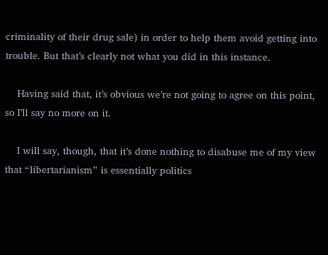criminality of their drug sale) in order to help them avoid getting into trouble. But that’s clearly not what you did in this instance.

    Having said that, it’s obvious we’re not going to agree on this point, so I’ll say no more on it.

    I will say, though, that it’s done nothing to disabuse me of my view that “libertarianism” is essentially politics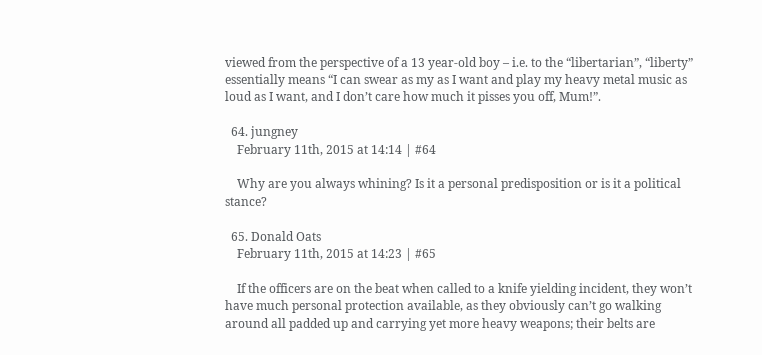viewed from the perspective of a 13 year-old boy – i.e. to the “libertarian”, “liberty” essentially means “I can swear as my as I want and play my heavy metal music as loud as I want, and I don’t care how much it pisses you off, Mum!”.

  64. jungney
    February 11th, 2015 at 14:14 | #64

    Why are you always whining? Is it a personal predisposition or is it a political stance?

  65. Donald Oats
    February 11th, 2015 at 14:23 | #65

    If the officers are on the beat when called to a knife yielding incident, they won’t have much personal protection available, as they obviously can’t go walking around all padded up and carrying yet more heavy weapons; their belts are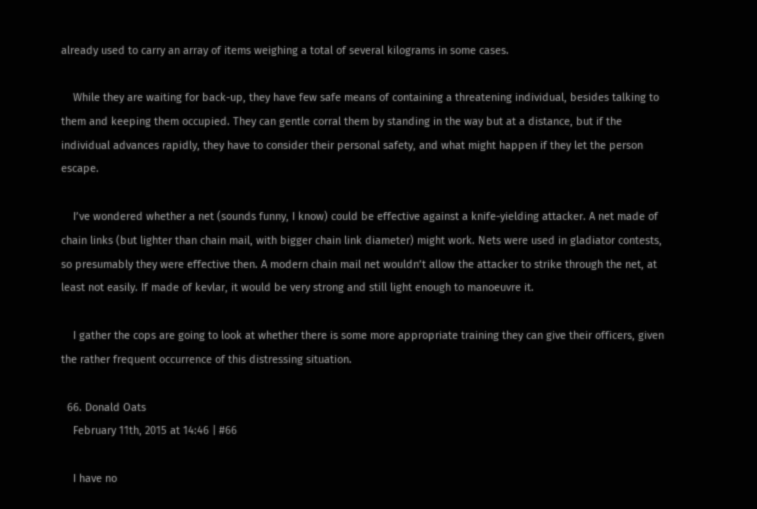already used to carry an array of items weighing a total of several kilograms in some cases.

    While they are waiting for back-up, they have few safe means of containing a threatening individual, besides talking to them and keeping them occupied. They can gentle corral them by standing in the way but at a distance, but if the individual advances rapidly, they have to consider their personal safety, and what might happen if they let the person escape.

    I’ve wondered whether a net (sounds funny, I know) could be effective against a knife-yielding attacker. A net made of chain links (but lighter than chain mail, with bigger chain link diameter) might work. Nets were used in gladiator contests, so presumably they were effective then. A modern chain mail net wouldn’t allow the attacker to strike through the net, at least not easily. If made of kevlar, it would be very strong and still light enough to manoeuvre it.

    I gather the cops are going to look at whether there is some more appropriate training they can give their officers, given the rather frequent occurrence of this distressing situation.

  66. Donald Oats
    February 11th, 2015 at 14:46 | #66

    I have no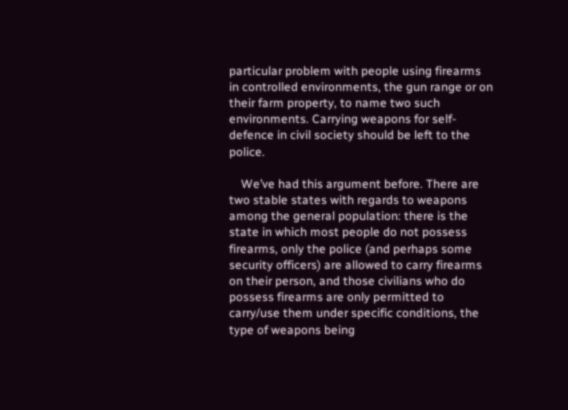particular problem with people using firearms in controlled environments, the gun range or on their farm property, to name two such environments. Carrying weapons for self-defence in civil society should be left to the police.

    We’ve had this argument before. There are two stable states with regards to weapons among the general population: there is the state in which most people do not possess firearms, only the police (and perhaps some security officers) are allowed to carry firearms on their person, and those civilians who do possess firearms are only permitted to carry/use them under specific conditions, the type of weapons being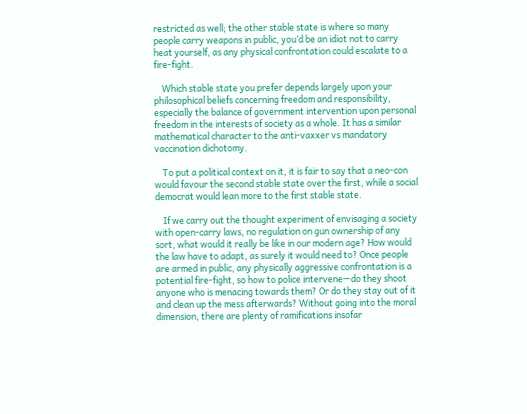restricted as well; the other stable state is where so many people carry weapons in public, you’d be an idiot not to carry heat yourself, as any physical confrontation could escalate to a fire-fight.

    Which stable state you prefer depends largely upon your philosophical beliefs concerning freedom and responsibility, especially the balance of government intervention upon personal freedom in the interests of society as a whole. It has a similar mathematical character to the anti-vaxxer vs mandatory vaccination dichotomy.

    To put a political context on it, it is fair to say that a neo-con would favour the second stable state over the first, while a social democrat would lean more to the first stable state.

    If we carry out the thought experiment of envisaging a society with open-carry laws, no regulation on gun ownership of any sort, what would it really be like in our modern age? How would the law have to adapt, as surely it would need to? Once people are armed in public, any physically aggressive confrontation is a potential fire-fight, so how to police intervene—do they shoot anyone who is menacing towards them? Or do they stay out of it and clean up the mess afterwards? Without going into the moral dimension, there are plenty of ramifications insofar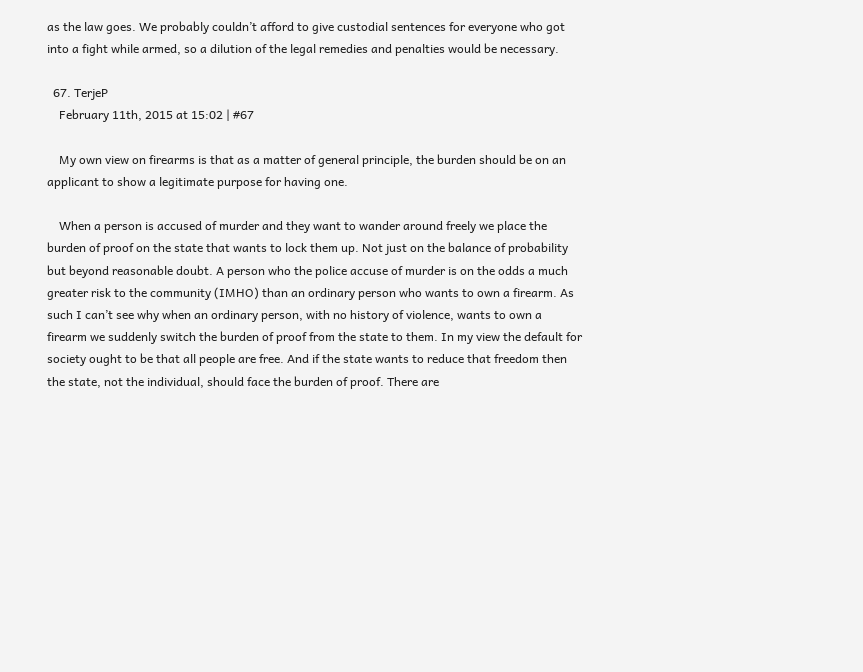as the law goes. We probably couldn’t afford to give custodial sentences for everyone who got into a fight while armed, so a dilution of the legal remedies and penalties would be necessary.

  67. TerjeP
    February 11th, 2015 at 15:02 | #67

    My own view on firearms is that as a matter of general principle, the burden should be on an applicant to show a legitimate purpose for having one.

    When a person is accused of murder and they want to wander around freely we place the burden of proof on the state that wants to lock them up. Not just on the balance of probability but beyond reasonable doubt. A person who the police accuse of murder is on the odds a much greater risk to the community (IMHO) than an ordinary person who wants to own a firearm. As such I can’t see why when an ordinary person, with no history of violence, wants to own a firearm we suddenly switch the burden of proof from the state to them. In my view the default for society ought to be that all people are free. And if the state wants to reduce that freedom then the state, not the individual, should face the burden of proof. There are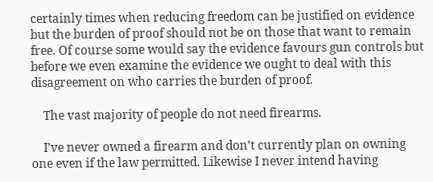certainly times when reducing freedom can be justified on evidence but the burden of proof should not be on those that want to remain free. Of course some would say the evidence favours gun controls but before we even examine the evidence we ought to deal with this disagreement on who carries the burden of proof.

    The vast majority of people do not need firearms.

    I’ve never owned a firearm and don’t currently plan on owning one even if the law permitted. Likewise I never intend having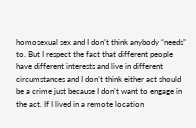homosexual sex and I don’t think anybody “needs” to. But I respect the fact that different people have different interests and live in different circumstances and I don’t think either act should be a crime just because I don’t want to engage in the act. If I lived in a remote location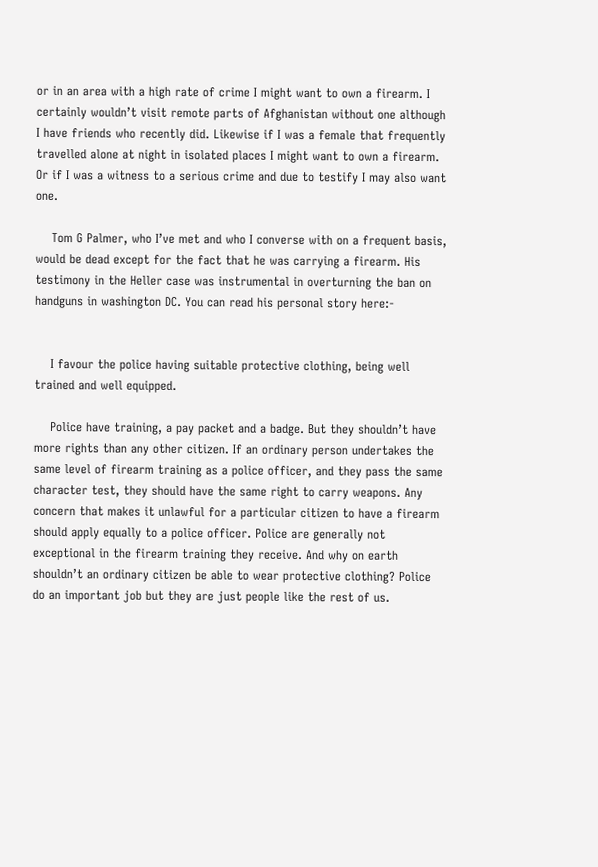or in an area with a high rate of crime I might want to own a firearm. I certainly wouldn’t visit remote parts of Afghanistan without one although I have friends who recently did. Likewise if I was a female that frequently travelled alone at night in isolated places I might want to own a firearm. Or if I was a witness to a serious crime and due to testify I may also want one.

    Tom G Palmer, who I’ve met and who I converse with on a frequent basis, would be dead except for the fact that he was carrying a firearm. His testimony in the Heller case was instrumental in overturning the ban on handguns in washington DC. You can read his personal story here:-


    I favour the police having suitable protective clothing, being well trained and well equipped.

    Police have training, a pay packet and a badge. But they shouldn’t have more rights than any other citizen. If an ordinary person undertakes the same level of firearm training as a police officer, and they pass the same character test, they should have the same right to carry weapons. Any concern that makes it unlawful for a particular citizen to have a firearm should apply equally to a police officer. Police are generally not exceptional in the firearm training they receive. And why on earth shouldn’t an ordinary citizen be able to wear protective clothing? Police do an important job but they are just people like the rest of us.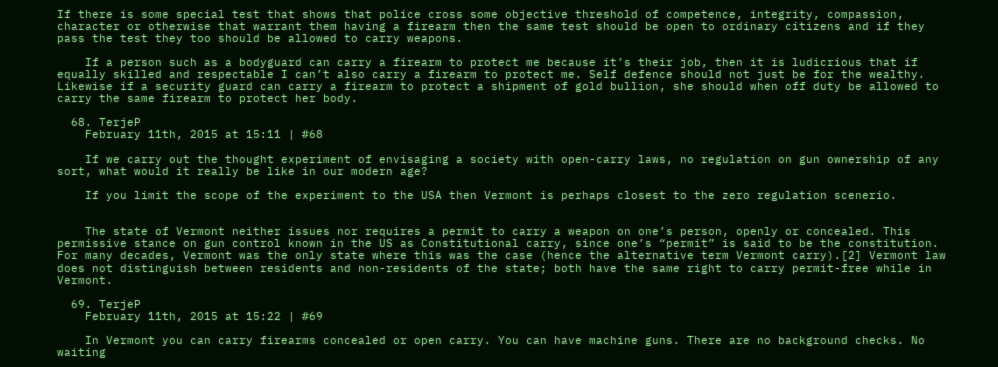If there is some special test that shows that police cross some objective threshold of competence, integrity, compassion, character or otherwise that warrant them having a firearm then the same test should be open to ordinary citizens and if they pass the test they too should be allowed to carry weapons.

    If a person such as a bodyguard can carry a firearm to protect me because it’s their job, then it is ludicrious that if equally skilled and respectable I can’t also carry a firearm to protect me. Self defence should not just be for the wealthy. Likewise if a security guard can carry a firearm to protect a shipment of gold bullion, she should when off duty be allowed to carry the same firearm to protect her body.

  68. TerjeP
    February 11th, 2015 at 15:11 | #68

    If we carry out the thought experiment of envisaging a society with open-carry laws, no regulation on gun ownership of any sort, what would it really be like in our modern age?

    If you limit the scope of the experiment to the USA then Vermont is perhaps closest to the zero regulation scenerio.


    The state of Vermont neither issues nor requires a permit to carry a weapon on one’s person, openly or concealed. This permissive stance on gun control known in the US as Constitutional carry, since one’s “permit” is said to be the constitution. For many decades, Vermont was the only state where this was the case (hence the alternative term Vermont carry).[2] Vermont law does not distinguish between residents and non-residents of the state; both have the same right to carry permit-free while in Vermont.

  69. TerjeP
    February 11th, 2015 at 15:22 | #69

    In Vermont you can carry firearms concealed or open carry. You can have machine guns. There are no background checks. No waiting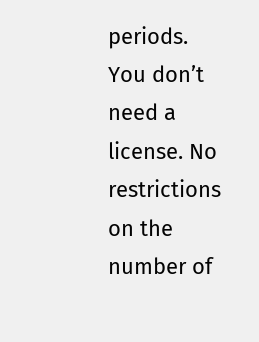periods. You don’t need a license. No restrictions on the number of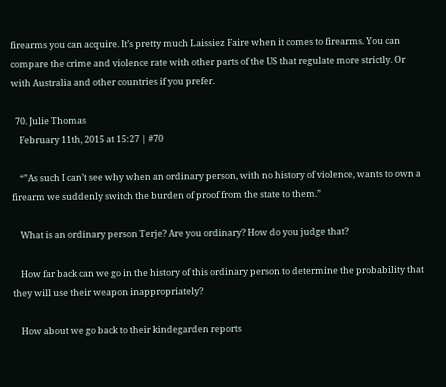firearms you can acquire. It’s pretty much Laissiez Faire when it comes to firearms. You can compare the crime and violence rate with other parts of the US that regulate more strictly. Or with Australia and other countries if you prefer.

  70. Julie Thomas
    February 11th, 2015 at 15:27 | #70

    “”As such I can’t see why when an ordinary person, with no history of violence, wants to own a firearm we suddenly switch the burden of proof from the state to them.”

    What is an ordinary person Terje? Are you ordinary? How do you judge that?

    How far back can we go in the history of this ordinary person to determine the probability that they will use their weapon inappropriately?

    How about we go back to their kindegarden reports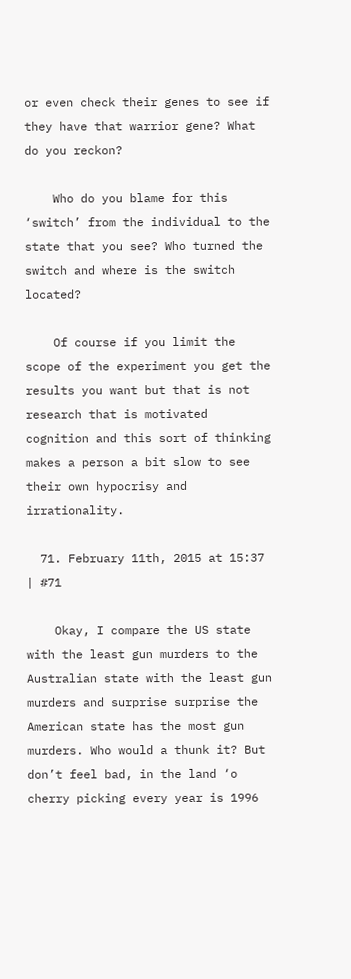or even check their genes to see if they have that warrior gene? What do you reckon?

    Who do you blame for this ‘switch’ from the individual to the state that you see? Who turned the switch and where is the switch located?

    Of course if you limit the scope of the experiment you get the results you want but that is not research that is motivated cognition and this sort of thinking makes a person a bit slow to see their own hypocrisy and irrationality.

  71. February 11th, 2015 at 15:37 | #71

    Okay, I compare the US state with the least gun murders to the Australian state with the least gun murders and surprise surprise the American state has the most gun murders. Who would a thunk it? But don’t feel bad, in the land ‘o cherry picking every year is 1996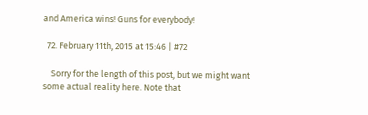and America wins! Guns for everybody!

  72. February 11th, 2015 at 15:46 | #72

    Sorry for the length of this post, but we might want some actual reality here. Note that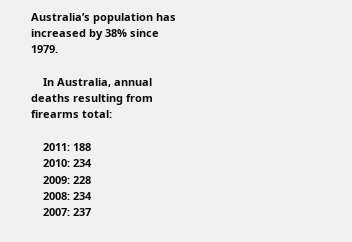Australia’s population has increased by 38% since 1979.

    In Australia, annual deaths resulting from firearms total:

    2011: 188
    2010: 234
    2009: 228
    2008: 234
    2007: 237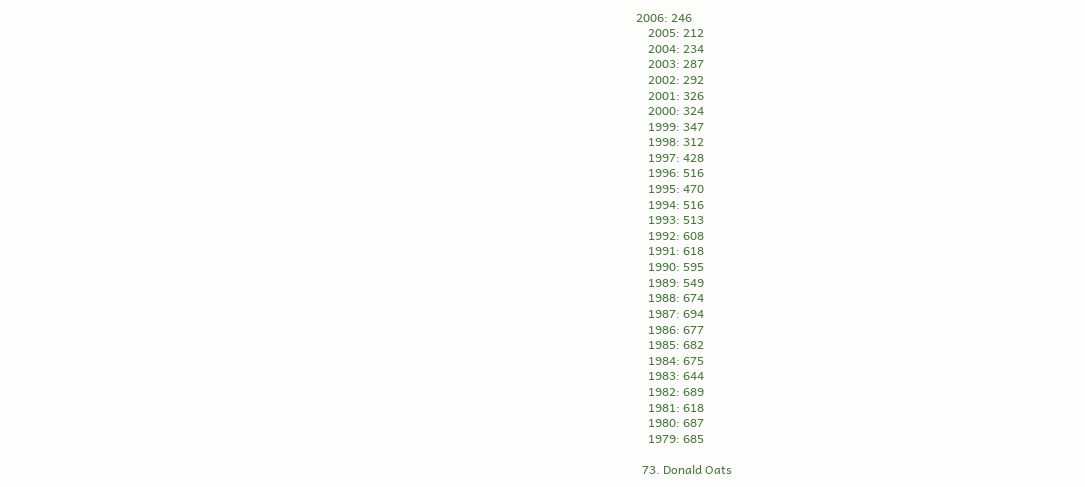2006: 246
    2005: 212
    2004: 234
    2003: 287
    2002: 292
    2001: 326
    2000: 324
    1999: 347
    1998: 312
    1997: 428
    1996: 516
    1995: 470
    1994: 516
    1993: 513
    1992: 608
    1991: 618
    1990: 595
    1989: 549
    1988: 674
    1987: 694
    1986: 677
    1985: 682
    1984: 675
    1983: 644
    1982: 689
    1981: 618
    1980: 687
    1979: 685

  73. Donald Oats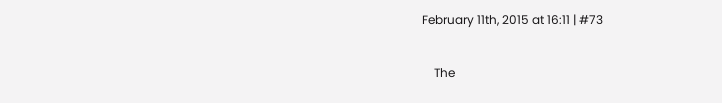February 11th, 2015 at 16:11 | #73

    The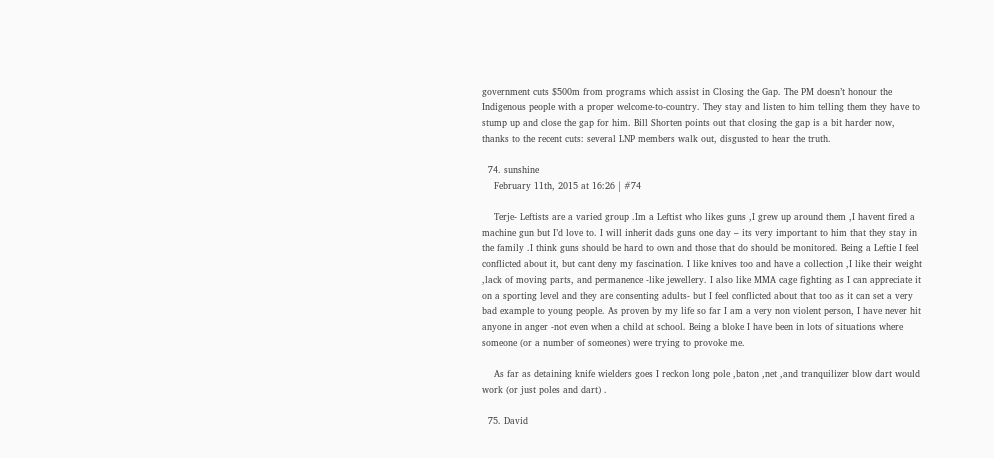government cuts $500m from programs which assist in Closing the Gap. The PM doesn’t honour the Indigenous people with a proper welcome-to-country. They stay and listen to him telling them they have to stump up and close the gap for him. Bill Shorten points out that closing the gap is a bit harder now, thanks to the recent cuts: several LNP members walk out, disgusted to hear the truth.

  74. sunshine
    February 11th, 2015 at 16:26 | #74

    Terje- Leftists are a varied group .Im a Leftist who likes guns ,I grew up around them ,I havent fired a machine gun but I’d love to. I will inherit dads guns one day – its very important to him that they stay in the family .I think guns should be hard to own and those that do should be monitored. Being a Leftie I feel conflicted about it, but cant deny my fascination. I like knives too and have a collection ,I like their weight ,lack of moving parts, and permanence -like jewellery. I also like MMA cage fighting as I can appreciate it on a sporting level and they are consenting adults- but I feel conflicted about that too as it can set a very bad example to young people. As proven by my life so far I am a very non violent person, I have never hit anyone in anger -not even when a child at school. Being a bloke I have been in lots of situations where someone (or a number of someones) were trying to provoke me.

    As far as detaining knife wielders goes I reckon long pole ,baton ,net ,and tranquilizer blow dart would work (or just poles and dart) .

  75. David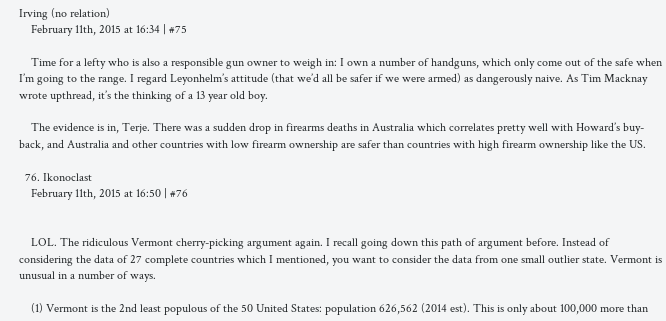Irving (no relation)
    February 11th, 2015 at 16:34 | #75

    Time for a lefty who is also a responsible gun owner to weigh in: I own a number of handguns, which only come out of the safe when I’m going to the range. I regard Leyonhelm’s attitude (that we’d all be safer if we were armed) as dangerously naive. As Tim Macknay wrote upthread, it’s the thinking of a 13 year old boy.

    The evidence is in, Terje. There was a sudden drop in firearms deaths in Australia which correlates pretty well with Howard’s buy-back, and Australia and other countries with low firearm ownership are safer than countries with high firearm ownership like the US.

  76. Ikonoclast
    February 11th, 2015 at 16:50 | #76


    LOL. The ridiculous Vermont cherry-picking argument again. I recall going down this path of argument before. Instead of considering the data of 27 complete countries which I mentioned, you want to consider the data from one small outlier state. Vermont is unusual in a number of ways.

    (1) Vermont is the 2nd least populous of the 50 United States: population 626,562 (2014 est). This is only about 100,000 more than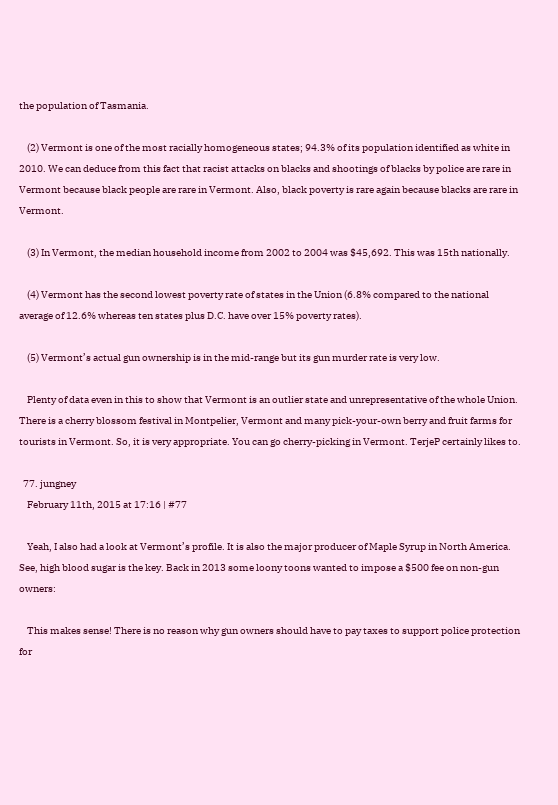the population of Tasmania.

    (2) Vermont is one of the most racially homogeneous states; 94.3% of its population identified as white in 2010. We can deduce from this fact that racist attacks on blacks and shootings of blacks by police are rare in Vermont because black people are rare in Vermont. Also, black poverty is rare again because blacks are rare in Vermont.

    (3) In Vermont, the median household income from 2002 to 2004 was $45,692. This was 15th nationally.

    (4) Vermont has the second lowest poverty rate of states in the Union (6.8% compared to the national average of 12.6% whereas ten states plus D.C. have over 15% poverty rates).

    (5) Vermont’s actual gun ownership is in the mid-range but its gun murder rate is very low.

    Plenty of data even in this to show that Vermont is an outlier state and unrepresentative of the whole Union. There is a cherry blossom festival in Montpelier, Vermont and many pick-your-own berry and fruit farms for tourists in Vermont. So, it is very appropriate. You can go cherry-picking in Vermont. TerjeP certainly likes to.

  77. jungney
    February 11th, 2015 at 17:16 | #77

    Yeah, I also had a look at Vermont’s profile. It is also the major producer of Maple Syrup in North America. See, high blood sugar is the key. Back in 2013 some loony toons wanted to impose a $500 fee on non-gun owners:

    This makes sense! There is no reason why gun owners should have to pay taxes to support police protection for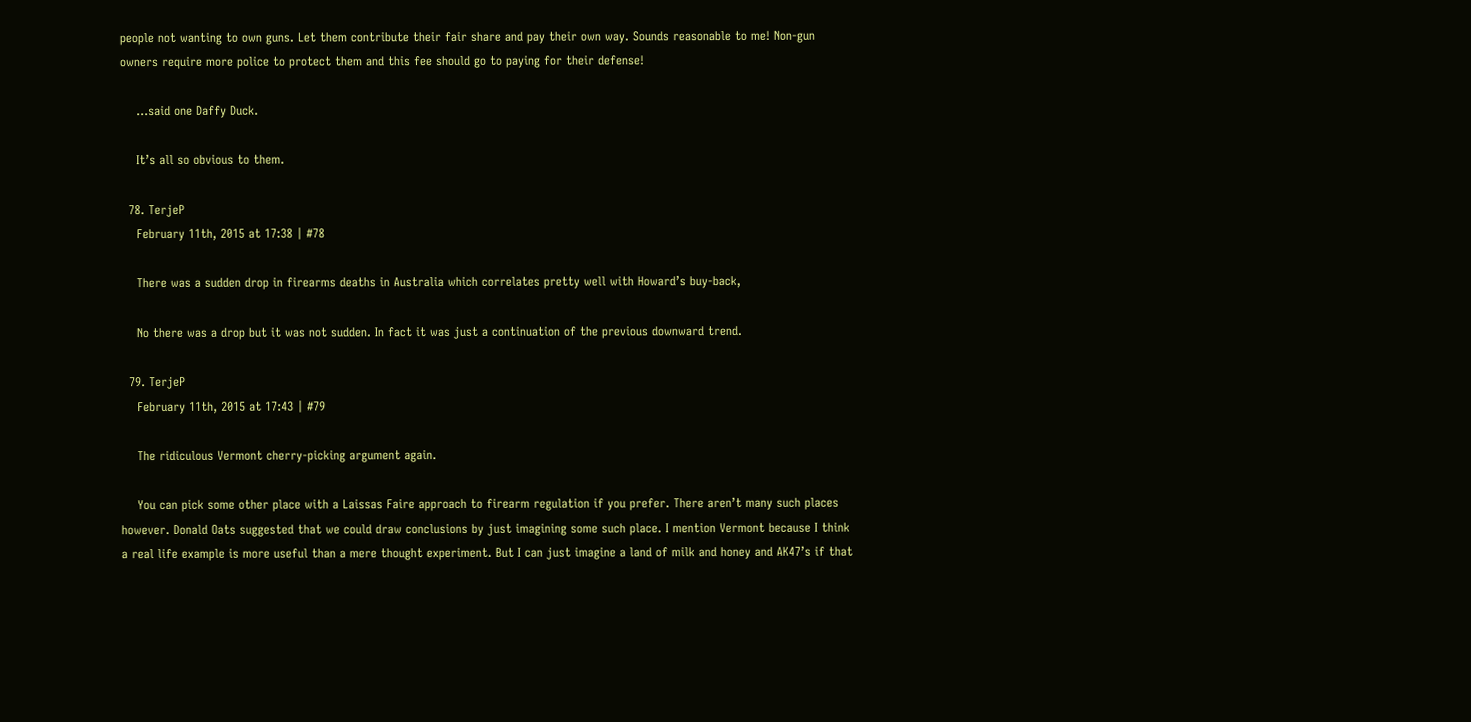people not wanting to own guns. Let them contribute their fair share and pay their own way. Sounds reasonable to me! Non-gun owners require more police to protect them and this fee should go to paying for their defense!

    …said one Daffy Duck.

    It’s all so obvious to them.

  78. TerjeP
    February 11th, 2015 at 17:38 | #78

    There was a sudden drop in firearms deaths in Australia which correlates pretty well with Howard’s buy-back,

    No there was a drop but it was not sudden. In fact it was just a continuation of the previous downward trend.

  79. TerjeP
    February 11th, 2015 at 17:43 | #79

    The ridiculous Vermont cherry-picking argument again.

    You can pick some other place with a Laissas Faire approach to firearm regulation if you prefer. There aren’t many such places however. Donald Oats suggested that we could draw conclusions by just imagining some such place. I mention Vermont because I think a real life example is more useful than a mere thought experiment. But I can just imagine a land of milk and honey and AK47’s if that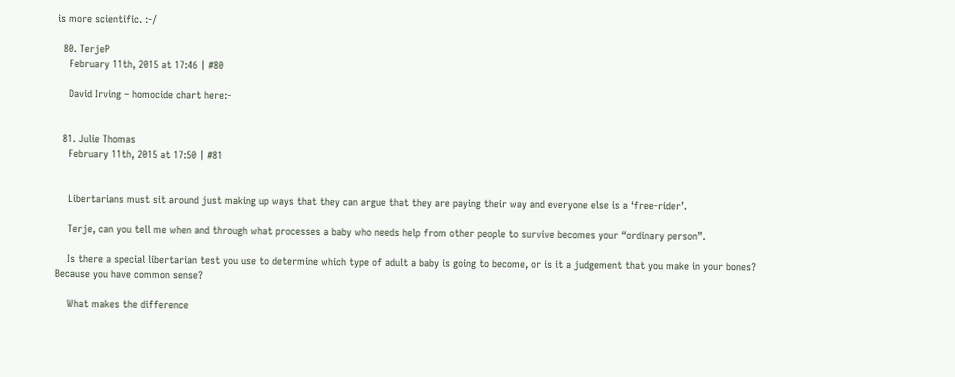is more scientific. :-/

  80. TerjeP
    February 11th, 2015 at 17:46 | #80

    David Irving – homocide chart here:-


  81. Julie Thomas
    February 11th, 2015 at 17:50 | #81


    Libertarians must sit around just making up ways that they can argue that they are paying their way and everyone else is a ‘free-rider’.

    Terje, can you tell me when and through what processes a baby who needs help from other people to survive becomes your “ordinary person”.

    Is there a special libertarian test you use to determine which type of adult a baby is going to become, or is it a judgement that you make in your bones? Because you have common sense?

    What makes the difference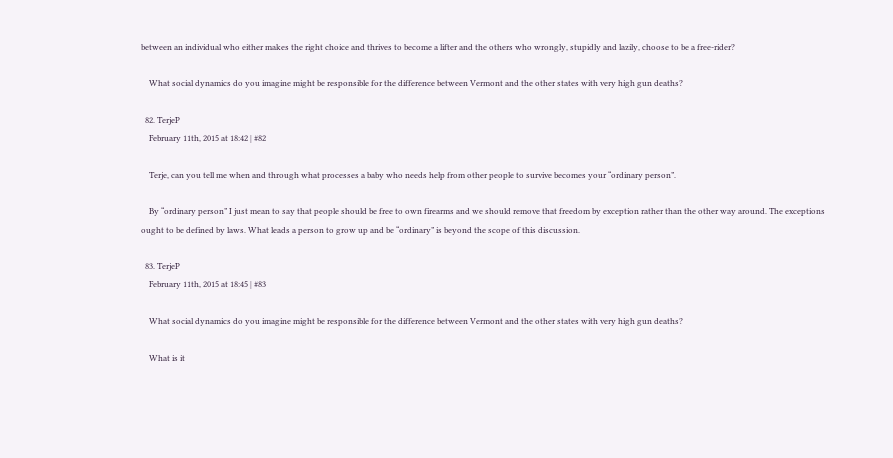between an individual who either makes the right choice and thrives to become a lifter and the others who wrongly, stupidly and lazily, choose to be a free-rider?

    What social dynamics do you imagine might be responsible for the difference between Vermont and the other states with very high gun deaths?

  82. TerjeP
    February 11th, 2015 at 18:42 | #82

    Terje, can you tell me when and through what processes a baby who needs help from other people to survive becomes your “ordinary person”.

    By “ordinary person” I just mean to say that people should be free to own firearms and we should remove that freedom by exception rather than the other way around. The exceptions ought to be defined by laws. What leads a person to grow up and be “ordinary” is beyond the scope of this discussion.

  83. TerjeP
    February 11th, 2015 at 18:45 | #83

    What social dynamics do you imagine might be responsible for the difference between Vermont and the other states with very high gun deaths?

    What is it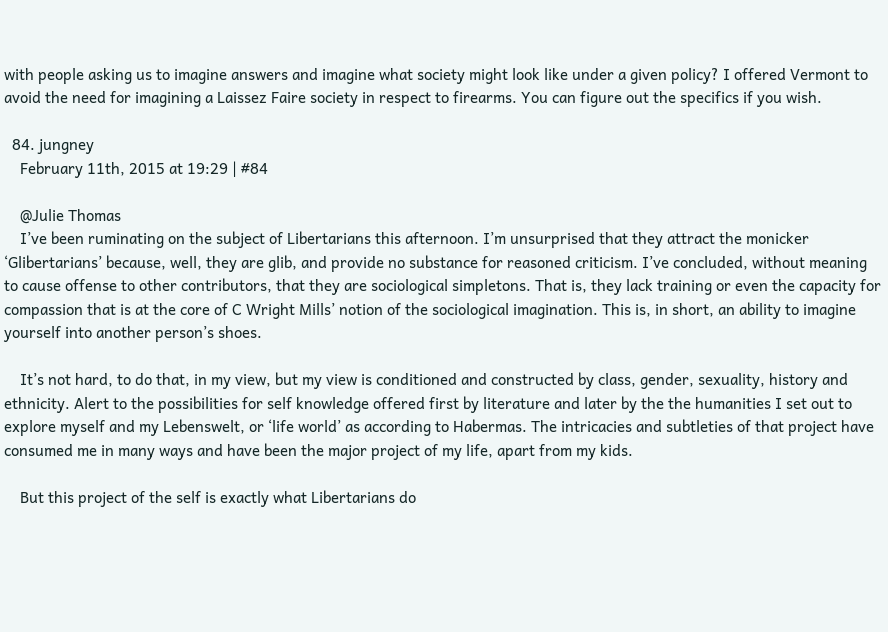with people asking us to imagine answers and imagine what society might look like under a given policy? I offered Vermont to avoid the need for imagining a Laissez Faire society in respect to firearms. You can figure out the specifics if you wish.

  84. jungney
    February 11th, 2015 at 19:29 | #84

    @Julie Thomas
    I’ve been ruminating on the subject of Libertarians this afternoon. I’m unsurprised that they attract the monicker ‘Glibertarians’ because, well, they are glib, and provide no substance for reasoned criticism. I’ve concluded, without meaning to cause offense to other contributors, that they are sociological simpletons. That is, they lack training or even the capacity for compassion that is at the core of C Wright Mills’ notion of the sociological imagination. This is, in short, an ability to imagine yourself into another person’s shoes.

    It’s not hard, to do that, in my view, but my view is conditioned and constructed by class, gender, sexuality, history and ethnicity. Alert to the possibilities for self knowledge offered first by literature and later by the the humanities I set out to explore myself and my Lebenswelt, or ‘life world’ as according to Habermas. The intricacies and subtleties of that project have consumed me in many ways and have been the major project of my life, apart from my kids.

    But this project of the self is exactly what Libertarians do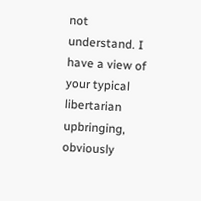not understand. I have a view of your typical libertarian upbringing, obviously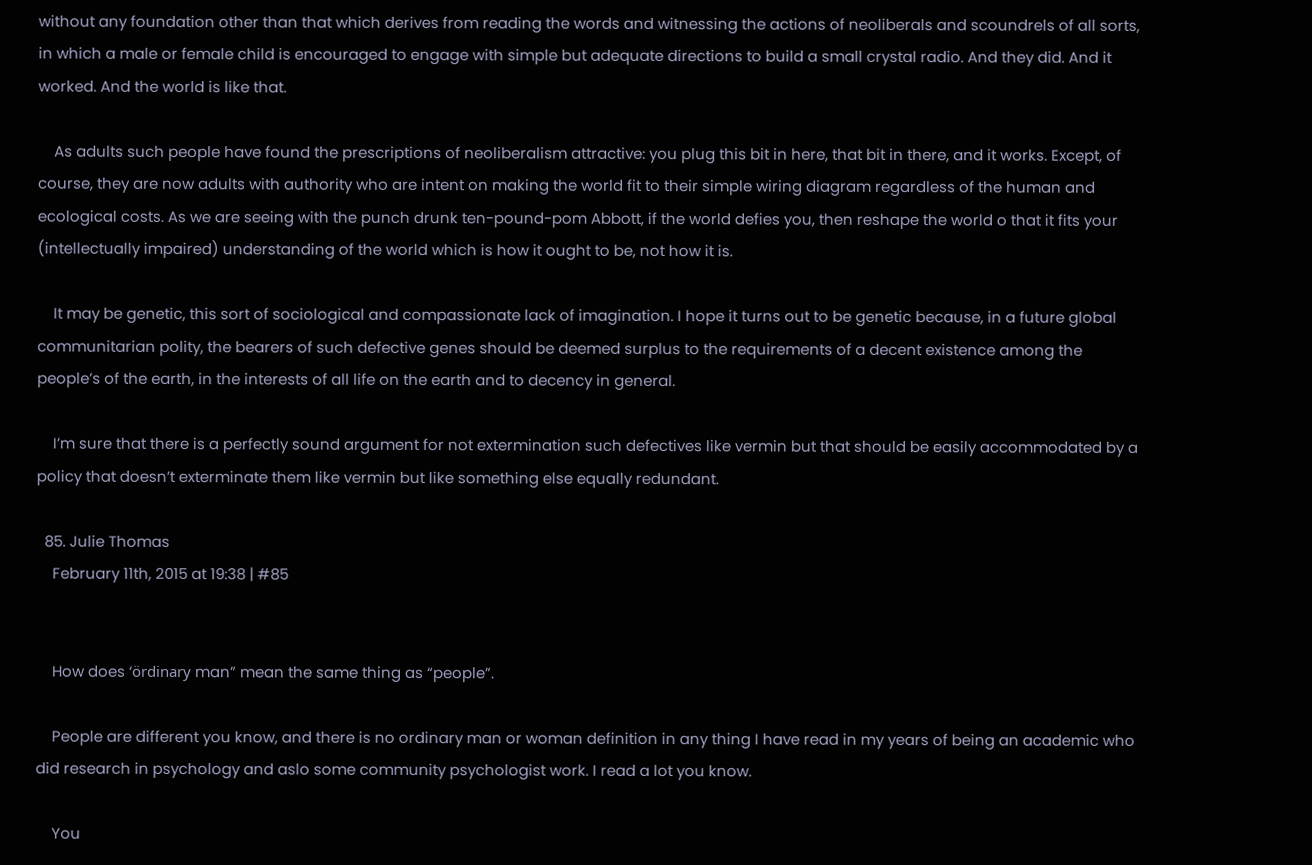without any foundation other than that which derives from reading the words and witnessing the actions of neoliberals and scoundrels of all sorts, in which a male or female child is encouraged to engage with simple but adequate directions to build a small crystal radio. And they did. And it worked. And the world is like that.

    As adults such people have found the prescriptions of neoliberalism attractive: you plug this bit in here, that bit in there, and it works. Except, of course, they are now adults with authority who are intent on making the world fit to their simple wiring diagram regardless of the human and ecological costs. As we are seeing with the punch drunk ten-pound-pom Abbott, if the world defies you, then reshape the world o that it fits your (intellectually impaired) understanding of the world which is how it ought to be, not how it is.

    It may be genetic, this sort of sociological and compassionate lack of imagination. I hope it turns out to be genetic because, in a future global communitarian polity, the bearers of such defective genes should be deemed surplus to the requirements of a decent existence among the people’s of the earth, in the interests of all life on the earth and to decency in general.

    I’m sure that there is a perfectly sound argument for not extermination such defectives like vermin but that should be easily accommodated by a policy that doesn’t exterminate them like vermin but like something else equally redundant.

  85. Julie Thomas
    February 11th, 2015 at 19:38 | #85


    How does ‘ördinary man” mean the same thing as “people”.

    People are different you know, and there is no ordinary man or woman definition in any thing I have read in my years of being an academic who did research in psychology and aslo some community psychologist work. I read a lot you know.

    You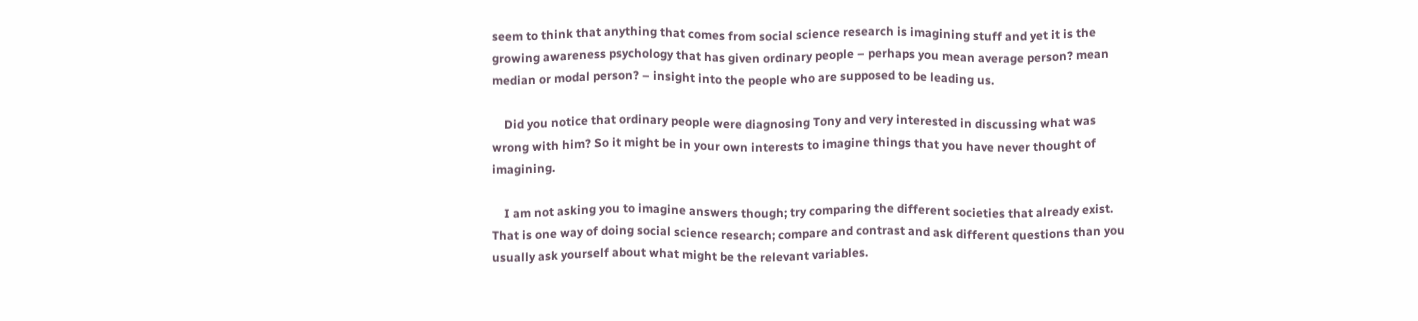seem to think that anything that comes from social science research is imagining stuff and yet it is the growing awareness psychology that has given ordinary people – perhaps you mean average person? mean median or modal person? – insight into the people who are supposed to be leading us.

    Did you notice that ordinary people were diagnosing Tony and very interested in discussing what was wrong with him? So it might be in your own interests to imagine things that you have never thought of imagining.

    I am not asking you to imagine answers though; try comparing the different societies that already exist. That is one way of doing social science research; compare and contrast and ask different questions than you usually ask yourself about what might be the relevant variables.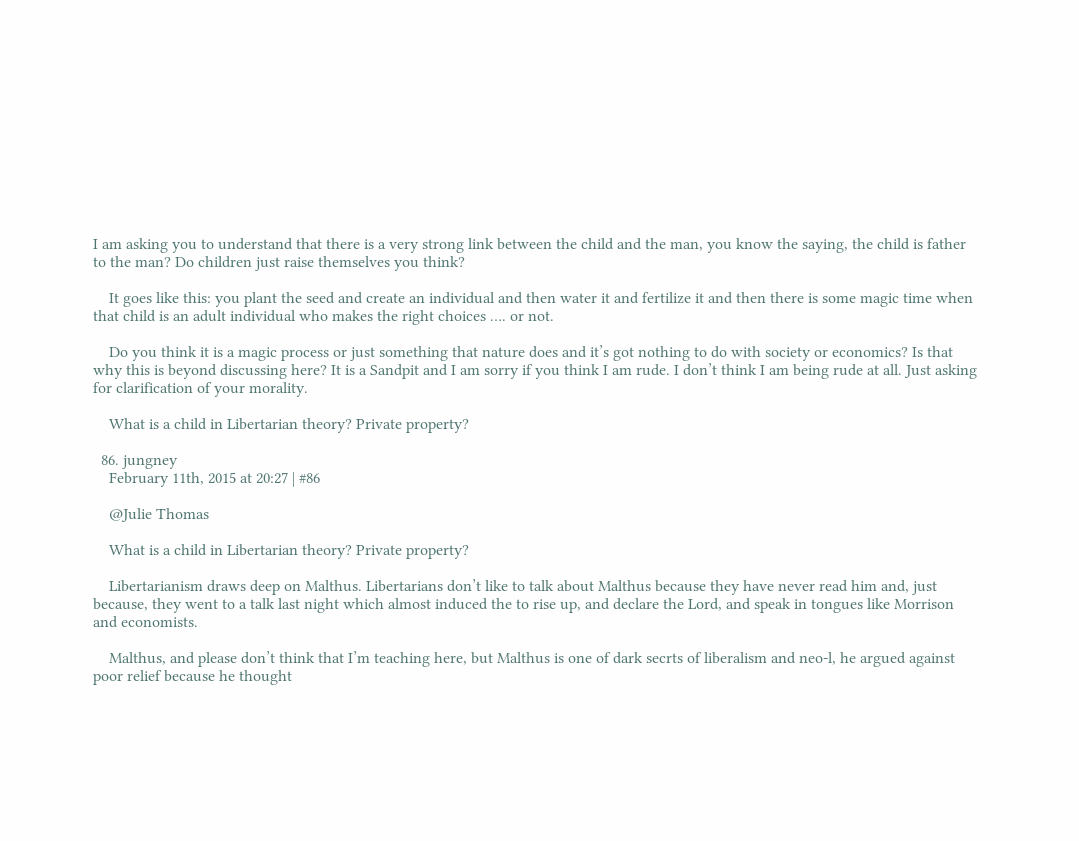I am asking you to understand that there is a very strong link between the child and the man, you know the saying, the child is father to the man? Do children just raise themselves you think?

    It goes like this: you plant the seed and create an individual and then water it and fertilize it and then there is some magic time when that child is an adult individual who makes the right choices …. or not.

    Do you think it is a magic process or just something that nature does and it’s got nothing to do with society or economics? Is that why this is beyond discussing here? It is a Sandpit and I am sorry if you think I am rude. I don’t think I am being rude at all. Just asking for clarification of your morality.

    What is a child in Libertarian theory? Private property?

  86. jungney
    February 11th, 2015 at 20:27 | #86

    @Julie Thomas

    What is a child in Libertarian theory? Private property?

    Libertarianism draws deep on Malthus. Libertarians don’t like to talk about Malthus because they have never read him and, just because, they went to a talk last night which almost induced the to rise up, and declare the Lord, and speak in tongues like Morrison and economists.

    Malthus, and please don’t think that I’m teaching here, but Malthus is one of dark secrts of liberalism and neo-l, he argued against poor relief because he thought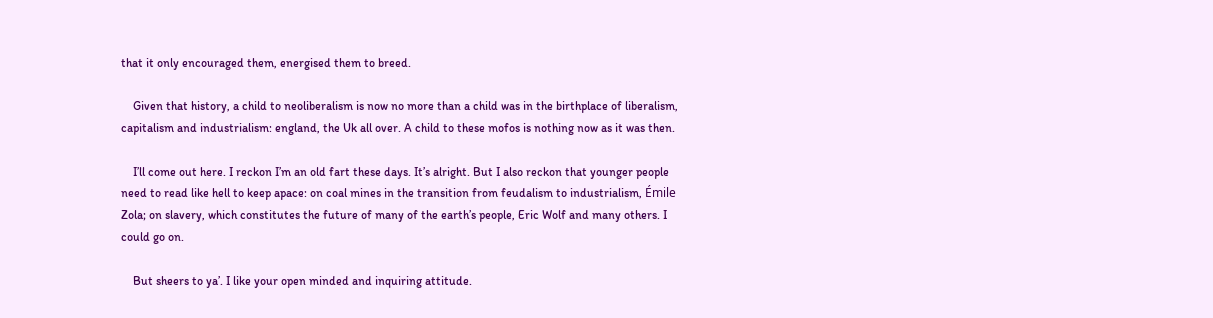that it only encouraged them, energised them to breed.

    Given that history, a child to neoliberalism is now no more than a child was in the birthplace of liberalism, capitalism and industrialism: england, the Uk all over. A child to these mofos is nothing now as it was then.

    I’ll come out here. I reckon I’m an old fart these days. It’s alright. But I also reckon that younger people need to read like hell to keep apace: on coal mines in the transition from feudalism to industrialism, Émile Zola; on slavery, which constitutes the future of many of the earth’s people, Eric Wolf and many others. I could go on.

    But sheers to ya’. I like your open minded and inquiring attitude.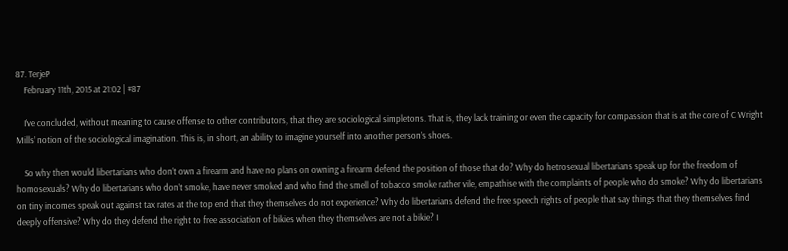87. TerjeP
    February 11th, 2015 at 21:02 | #87

    I’ve concluded, without meaning to cause offense to other contributors, that they are sociological simpletons. That is, they lack training or even the capacity for compassion that is at the core of C Wright Mills’ notion of the sociological imagination. This is, in short, an ability to imagine yourself into another person’s shoes.

    So why then would libertarians who don’t own a firearm and have no plans on owning a firearm defend the position of those that do? Why do hetrosexual libertarians speak up for the freedom of homosexuals? Why do libertarians who don’t smoke, have never smoked and who find the smell of tobacco smoke rather vile, empathise with the complaints of people who do smoke? Why do libertarians on tiny incomes speak out against tax rates at the top end that they themselves do not experience? Why do libertarians defend the free speech rights of people that say things that they themselves find deeply offensive? Why do they defend the right to free association of bikies when they themselves are not a bikie? I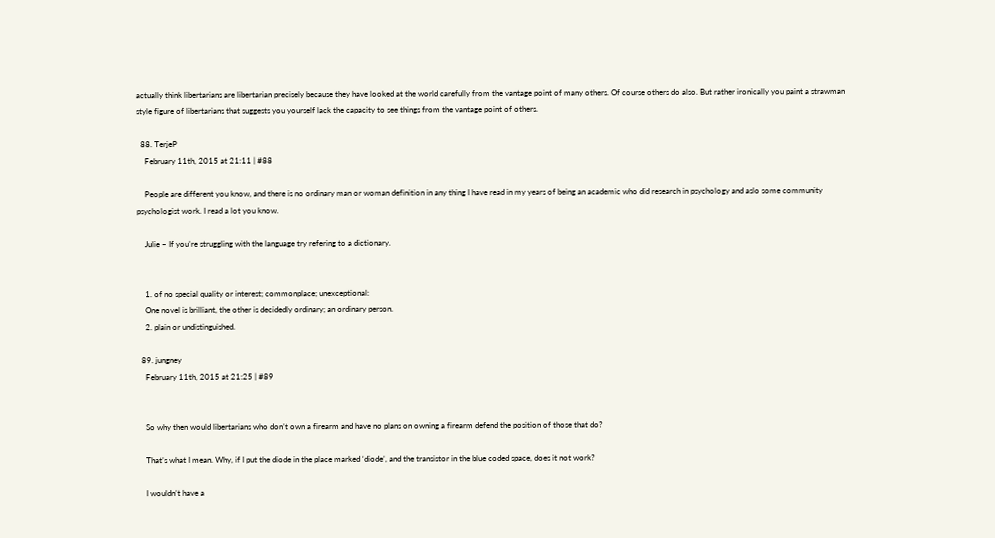actually think libertarians are libertarian precisely because they have looked at the world carefully from the vantage point of many others. Of course others do also. But rather ironically you paint a strawman style figure of libertarians that suggests you yourself lack the capacity to see things from the vantage point of others.

  88. TerjeP
    February 11th, 2015 at 21:11 | #88

    People are different you know, and there is no ordinary man or woman definition in any thing I have read in my years of being an academic who did research in psychology and aslo some community psychologist work. I read a lot you know.

    Julie – If you’re struggling with the language try refering to a dictionary.


    1. of no special quality or interest; commonplace; unexceptional:
    One novel is brilliant, the other is decidedly ordinary; an ordinary person.
    2. plain or undistinguished.

  89. jungney
    February 11th, 2015 at 21:25 | #89


    So why then would libertarians who don’t own a firearm and have no plans on owning a firearm defend the position of those that do?

    That’s what I mean. Why, if I put the diode in the place marked ‘diode’, and the transistor in the blue coded space, does it not work?

    I wouldn’t have a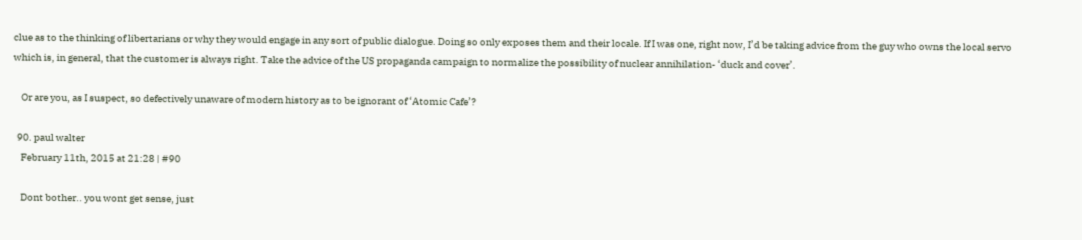clue as to the thinking of libertarians or why they would engage in any sort of public dialogue. Doing so only exposes them and their locale. If I was one, right now, I’d be taking advice from the guy who owns the local servo which is, in general, that the customer is always right. Take the advice of the US propaganda campaign to normalize the possibility of nuclear annihilation- ‘duck and cover’.

    Or are you, as I suspect, so defectively unaware of modern history as to be ignorant of ‘Atomic Cafe’?

  90. paul walter
    February 11th, 2015 at 21:28 | #90

    Dont bother.. you wont get sense, just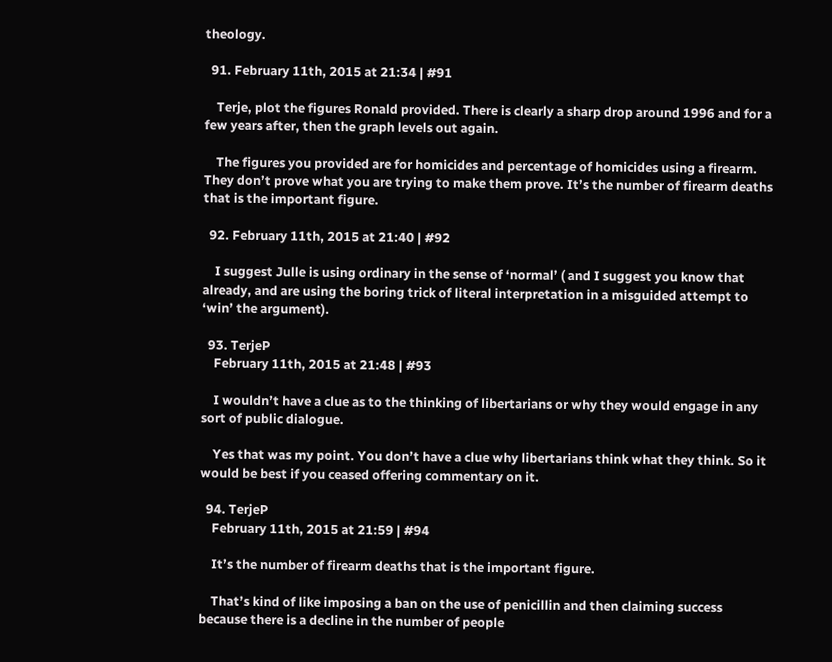theology.

  91. February 11th, 2015 at 21:34 | #91

    Terje, plot the figures Ronald provided. There is clearly a sharp drop around 1996 and for a few years after, then the graph levels out again.

    The figures you provided are for homicides and percentage of homicides using a firearm. They don’t prove what you are trying to make them prove. It’s the number of firearm deaths that is the important figure.

  92. February 11th, 2015 at 21:40 | #92

    I suggest Julle is using ordinary in the sense of ‘normal’ ( and I suggest you know that already, and are using the boring trick of literal interpretation in a misguided attempt to ‘win’ the argument).

  93. TerjeP
    February 11th, 2015 at 21:48 | #93

    I wouldn’t have a clue as to the thinking of libertarians or why they would engage in any sort of public dialogue.

    Yes that was my point. You don’t have a clue why libertarians think what they think. So it would be best if you ceased offering commentary on it.

  94. TerjeP
    February 11th, 2015 at 21:59 | #94

    It’s the number of firearm deaths that is the important figure.

    That’s kind of like imposing a ban on the use of penicillin and then claiming success because there is a decline in the number of people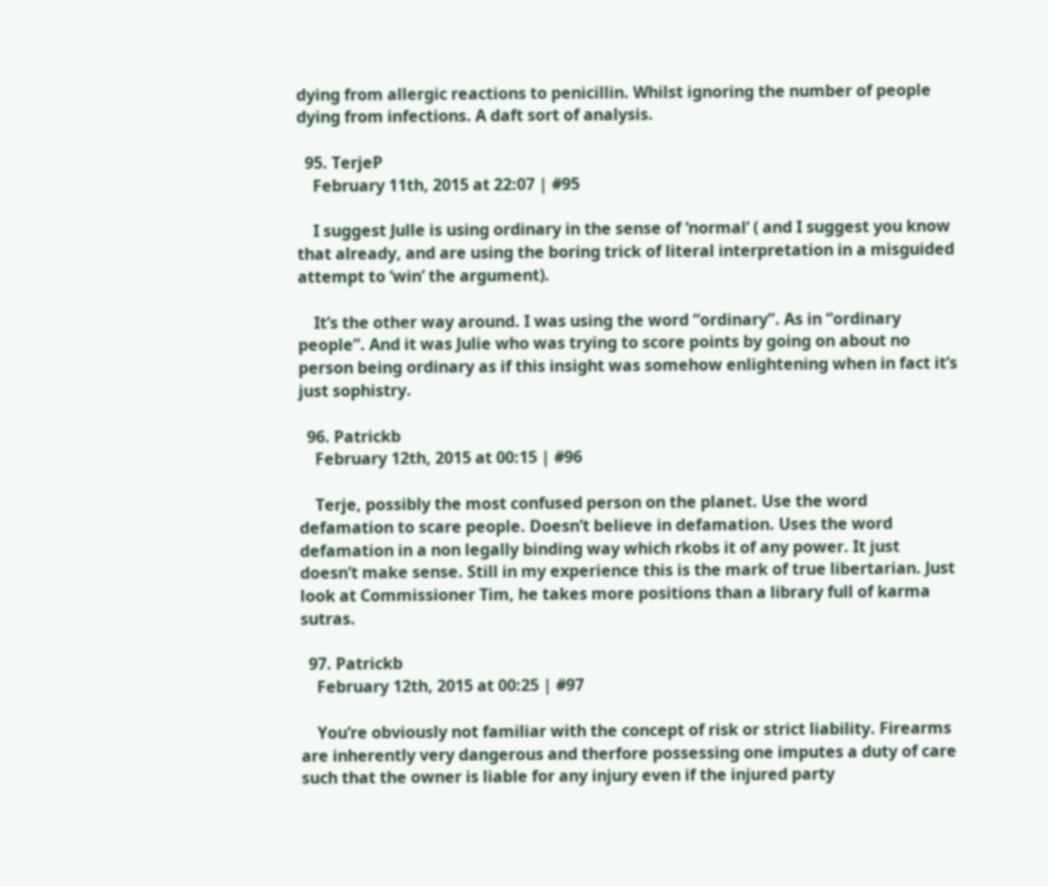dying from allergic reactions to penicillin. Whilst ignoring the number of people dying from infections. A daft sort of analysis.

  95. TerjeP
    February 11th, 2015 at 22:07 | #95

    I suggest Julle is using ordinary in the sense of ‘normal’ ( and I suggest you know that already, and are using the boring trick of literal interpretation in a misguided attempt to ‘win’ the argument).

    It’s the other way around. I was using the word “ordinary”. As in “ordinary people”. And it was Julie who was trying to score points by going on about no person being ordinary as if this insight was somehow enlightening when in fact it’s just sophistry.

  96. Patrickb
    February 12th, 2015 at 00:15 | #96

    Terje, possibly the most confused person on the planet. Use the word defamation to scare people. Doesn’t believe in defamation. Uses the word defamation in a non legally binding way which rkobs it of any power. It just doesn’t make sense. Still in my experience this is the mark of true libertarian. Just look at Commissioner Tim, he takes more positions than a library full of karma sutras.

  97. Patrickb
    February 12th, 2015 at 00:25 | #97

    You’re obviously not familiar with the concept of risk or strict liability. Firearms are inherently very dangerous and therfore possessing one imputes a duty of care such that the owner is liable for any injury even if the injured party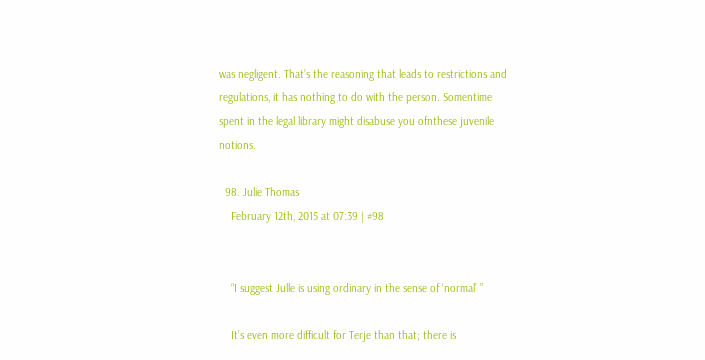was negligent. That’s the reasoning that leads to restrictions and regulations, it has nothing to do with the person. Somentime spent in the legal library might disabuse you ofnthese juvenile notions.

  98. Julie Thomas
    February 12th, 2015 at 07:39 | #98


    “I suggest Julle is using ordinary in the sense of ‘normal’ ”

    It’s even more difficult for Terje than that; there is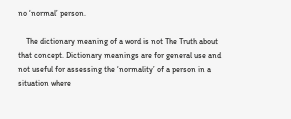no ‘normal’ person.

    The dictionary meaning of a word is not The Truth about that concept. Dictionary meanings are for general use and not useful for assessing the ‘normality’ of a person in a situation where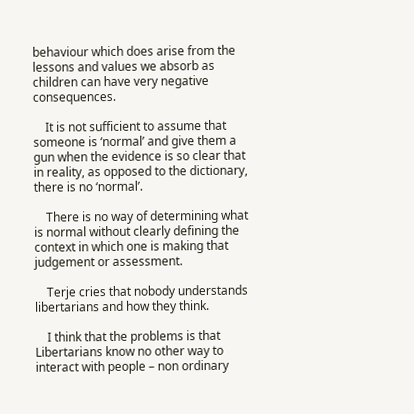behaviour which does arise from the lessons and values we absorb as children can have very negative consequences.

    It is not sufficient to assume that someone is ‘normal’ and give them a gun when the evidence is so clear that in reality, as opposed to the dictionary, there is no ‘normal’.

    There is no way of determining what is normal without clearly defining the context in which one is making that judgement or assessment.

    Terje cries that nobody understands libertarians and how they think.

    I think that the problems is that Libertarians know no other way to interact with people – non ordinary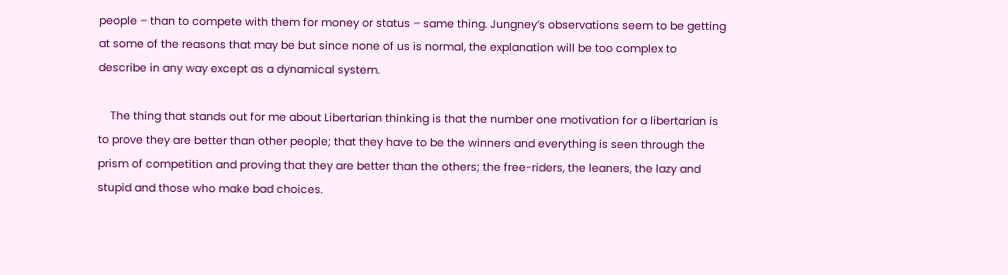people – than to compete with them for money or status – same thing. Jungney’s observations seem to be getting at some of the reasons that may be but since none of us is normal, the explanation will be too complex to describe in any way except as a dynamical system.

    The thing that stands out for me about Libertarian thinking is that the number one motivation for a libertarian is to prove they are better than other people; that they have to be the winners and everything is seen through the prism of competition and proving that they are better than the others; the free-riders, the leaners, the lazy and stupid and those who make bad choices.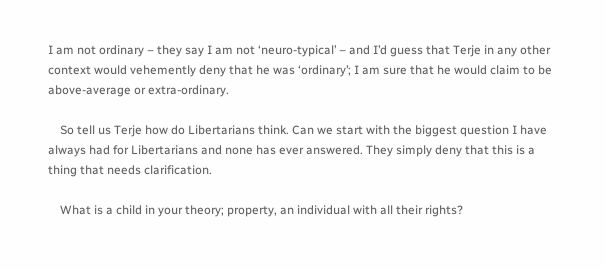I am not ordinary – they say I am not ‘neuro-typical’ – and I’d guess that Terje in any other context would vehemently deny that he was ‘ordinary’; I am sure that he would claim to be above-average or extra-ordinary.

    So tell us Terje how do Libertarians think. Can we start with the biggest question I have always had for Libertarians and none has ever answered. They simply deny that this is a thing that needs clarification.

    What is a child in your theory; property, an individual with all their rights?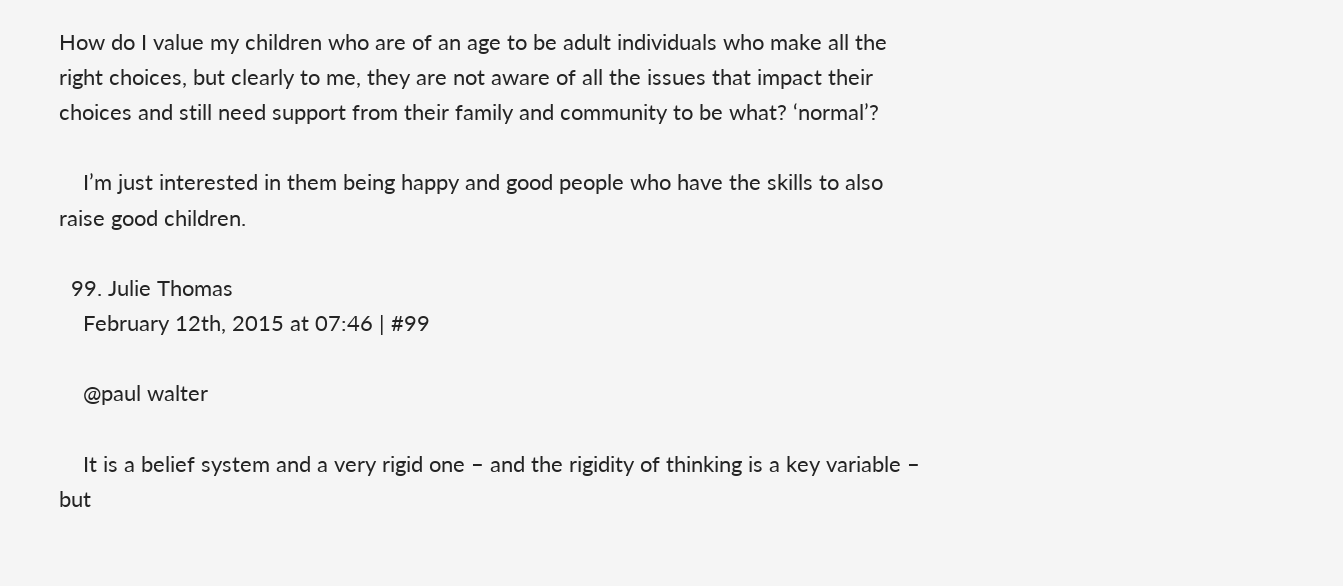How do I value my children who are of an age to be adult individuals who make all the right choices, but clearly to me, they are not aware of all the issues that impact their choices and still need support from their family and community to be what? ‘normal’?

    I’m just interested in them being happy and good people who have the skills to also raise good children.

  99. Julie Thomas
    February 12th, 2015 at 07:46 | #99

    @paul walter

    It is a belief system and a very rigid one – and the rigidity of thinking is a key variable – but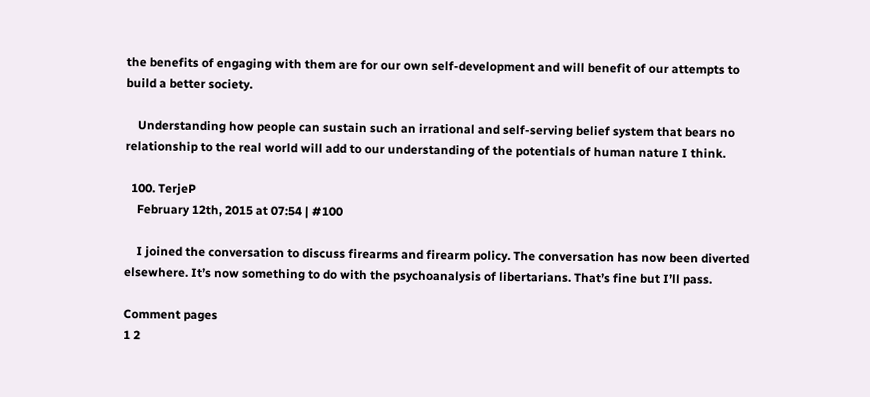the benefits of engaging with them are for our own self-development and will benefit of our attempts to build a better society.

    Understanding how people can sustain such an irrational and self-serving belief system that bears no relationship to the real world will add to our understanding of the potentials of human nature I think.

  100. TerjeP
    February 12th, 2015 at 07:54 | #100

    I joined the conversation to discuss firearms and firearm policy. The conversation has now been diverted elsewhere. It’s now something to do with the psychoanalysis of libertarians. That’s fine but I’ll pass.

Comment pages
1 2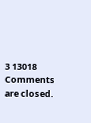3 13018
Comments are closed.